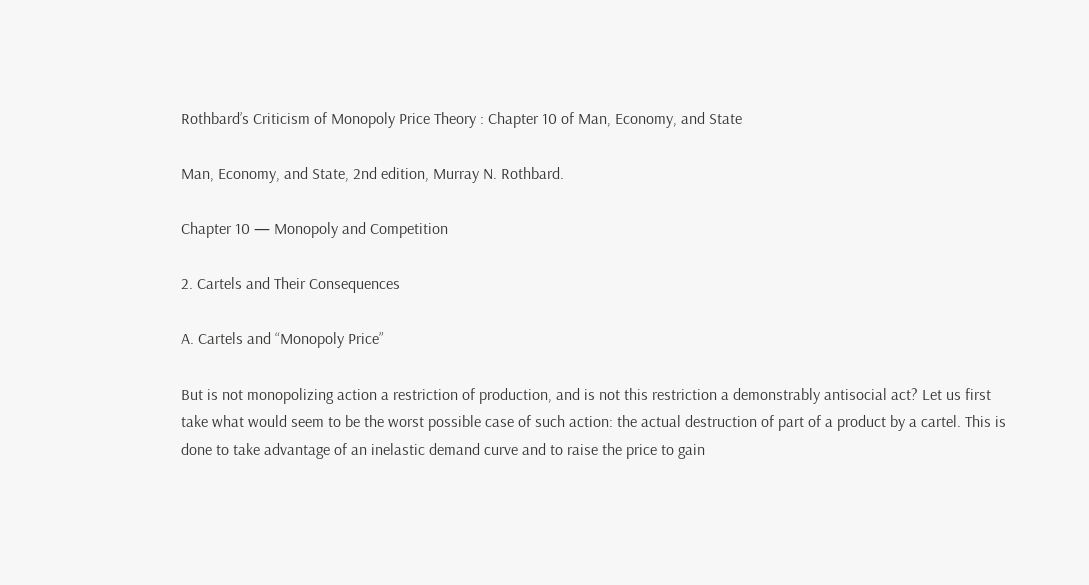Rothbard’s Criticism of Monopoly Price Theory : Chapter 10 of Man, Economy, and State

Man, Economy, and State, 2nd edition, Murray N. Rothbard.

Chapter 10 — Monopoly and Competition

2. Cartels and Their Consequences

A. Cartels and “Monopoly Price”

But is not monopolizing action a restriction of production, and is not this restriction a demonstrably antisocial act? Let us first take what would seem to be the worst possible case of such action: the actual destruction of part of a product by a cartel. This is done to take advantage of an inelastic demand curve and to raise the price to gain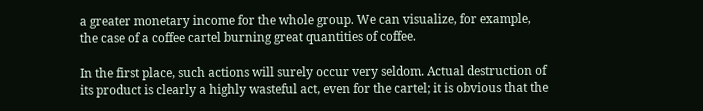a greater monetary income for the whole group. We can visualize, for example, the case of a coffee cartel burning great quantities of coffee.

In the first place, such actions will surely occur very seldom. Actual destruction of its product is clearly a highly wasteful act, even for the cartel; it is obvious that the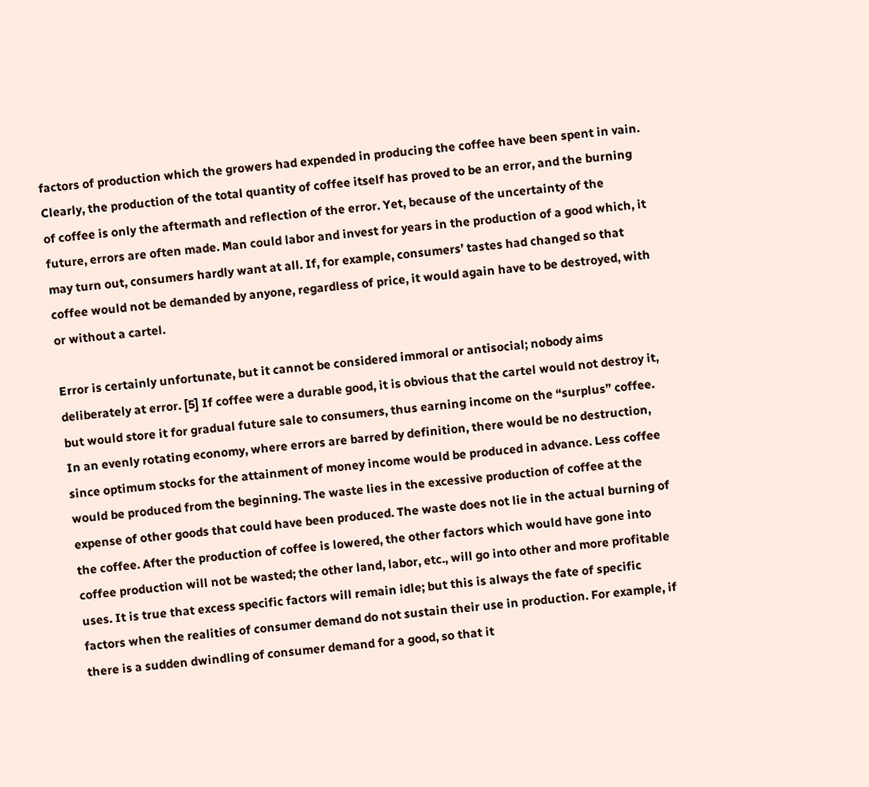factors of production which the growers had expended in producing the coffee have been spent in vain. Clearly, the production of the total quantity of coffee itself has proved to be an error, and the burning of coffee is only the aftermath and reflection of the error. Yet, because of the uncertainty of the future, errors are often made. Man could labor and invest for years in the production of a good which, it may turn out, consumers hardly want at all. If, for example, consumers’ tastes had changed so that coffee would not be demanded by anyone, regardless of price, it would again have to be destroyed, with or without a cartel.

Error is certainly unfortunate, but it cannot be considered immoral or antisocial; nobody aims deliberately at error. [5] If coffee were a durable good, it is obvious that the cartel would not destroy it, but would store it for gradual future sale to consumers, thus earning income on the “surplus” coffee. In an evenly rotating economy, where errors are barred by definition, there would be no destruction, since optimum stocks for the attainment of money income would be produced in advance. Less coffee would be produced from the beginning. The waste lies in the excessive production of coffee at the expense of other goods that could have been produced. The waste does not lie in the actual burning of the coffee. After the production of coffee is lowered, the other factors which would have gone into coffee production will not be wasted; the other land, labor, etc., will go into other and more profitable uses. It is true that excess specific factors will remain idle; but this is always the fate of specific factors when the realities of consumer demand do not sustain their use in production. For example, if there is a sudden dwindling of consumer demand for a good, so that it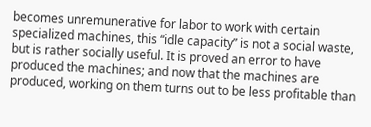becomes unremunerative for labor to work with certain specialized machines, this “idle capacity” is not a social waste, but is rather socially useful. It is proved an error to have produced the machines; and now that the machines are produced, working on them turns out to be less profitable than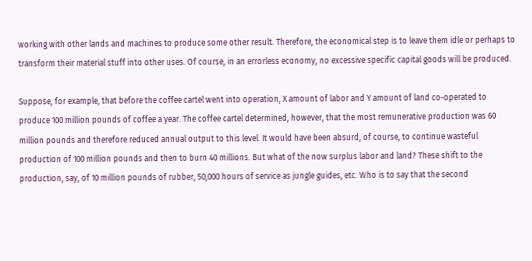working with other lands and machines to produce some other result. Therefore, the economical step is to leave them idle or perhaps to transform their material stuff into other uses. Of course, in an errorless economy, no excessive specific capital goods will be produced.

Suppose, for example, that before the coffee cartel went into operation, X amount of labor and Y amount of land co-operated to produce 100 million pounds of coffee a year. The coffee cartel determined, however, that the most remunerative production was 60 million pounds and therefore reduced annual output to this level. It would have been absurd, of course, to continue wasteful production of 100 million pounds and then to burn 40 millions. But what of the now surplus labor and land? These shift to the production, say, of 10 million pounds of rubber, 50,000 hours of service as jungle guides, etc. Who is to say that the second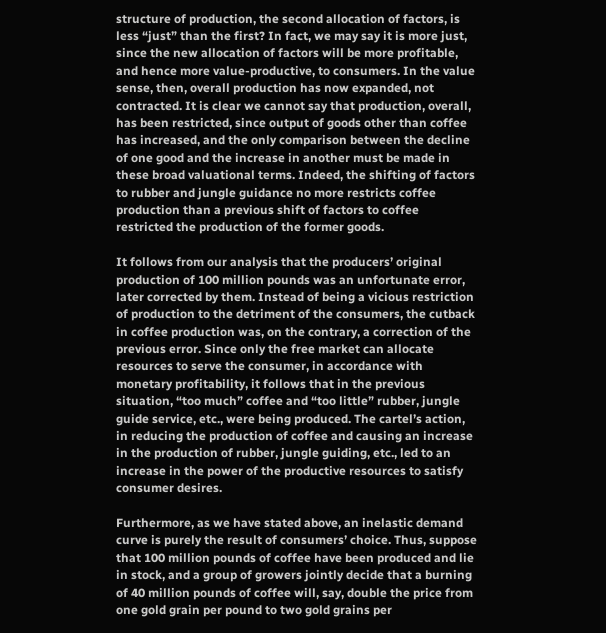structure of production, the second allocation of factors, is less “just” than the first? In fact, we may say it is more just, since the new allocation of factors will be more profitable, and hence more value-productive, to consumers. In the value sense, then, overall production has now expanded, not contracted. It is clear we cannot say that production, overall, has been restricted, since output of goods other than coffee has increased, and the only comparison between the decline of one good and the increase in another must be made in these broad valuational terms. Indeed, the shifting of factors to rubber and jungle guidance no more restricts coffee production than a previous shift of factors to coffee restricted the production of the former goods.

It follows from our analysis that the producers’ original production of 100 million pounds was an unfortunate error, later corrected by them. Instead of being a vicious restriction of production to the detriment of the consumers, the cutback in coffee production was, on the contrary, a correction of the previous error. Since only the free market can allocate resources to serve the consumer, in accordance with monetary profitability, it follows that in the previous situation, “too much” coffee and “too little” rubber, jungle guide service, etc., were being produced. The cartel’s action, in reducing the production of coffee and causing an increase in the production of rubber, jungle guiding, etc., led to an increase in the power of the productive resources to satisfy consumer desires.

Furthermore, as we have stated above, an inelastic demand curve is purely the result of consumers’ choice. Thus, suppose that 100 million pounds of coffee have been produced and lie in stock, and a group of growers jointly decide that a burning of 40 million pounds of coffee will, say, double the price from one gold grain per pound to two gold grains per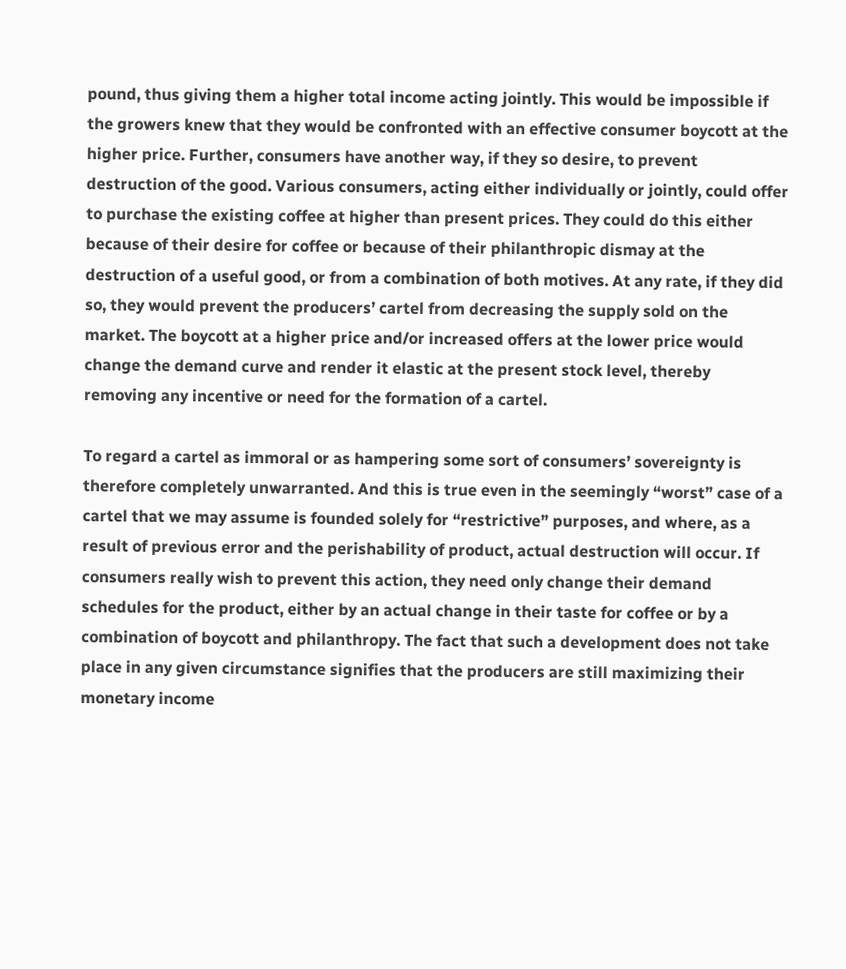pound, thus giving them a higher total income acting jointly. This would be impossible if the growers knew that they would be confronted with an effective consumer boycott at the higher price. Further, consumers have another way, if they so desire, to prevent destruction of the good. Various consumers, acting either individually or jointly, could offer to purchase the existing coffee at higher than present prices. They could do this either because of their desire for coffee or because of their philanthropic dismay at the destruction of a useful good, or from a combination of both motives. At any rate, if they did so, they would prevent the producers’ cartel from decreasing the supply sold on the market. The boycott at a higher price and/or increased offers at the lower price would change the demand curve and render it elastic at the present stock level, thereby removing any incentive or need for the formation of a cartel.

To regard a cartel as immoral or as hampering some sort of consumers’ sovereignty is therefore completely unwarranted. And this is true even in the seemingly “worst” case of a cartel that we may assume is founded solely for “restrictive” purposes, and where, as a result of previous error and the perishability of product, actual destruction will occur. If consumers really wish to prevent this action, they need only change their demand schedules for the product, either by an actual change in their taste for coffee or by a combination of boycott and philanthropy. The fact that such a development does not take place in any given circumstance signifies that the producers are still maximizing their monetary income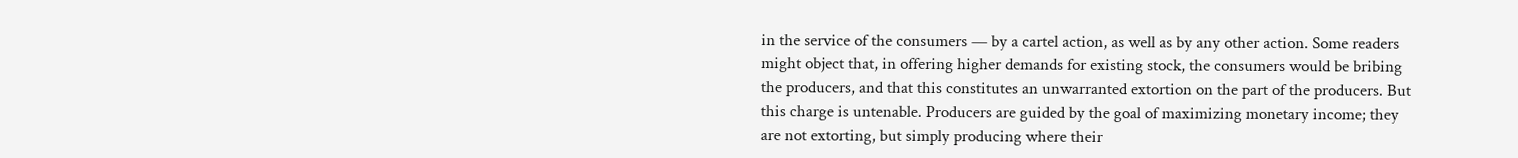in the service of the consumers — by a cartel action, as well as by any other action. Some readers might object that, in offering higher demands for existing stock, the consumers would be bribing the producers, and that this constitutes an unwarranted extortion on the part of the producers. But this charge is untenable. Producers are guided by the goal of maximizing monetary income; they are not extorting, but simply producing where their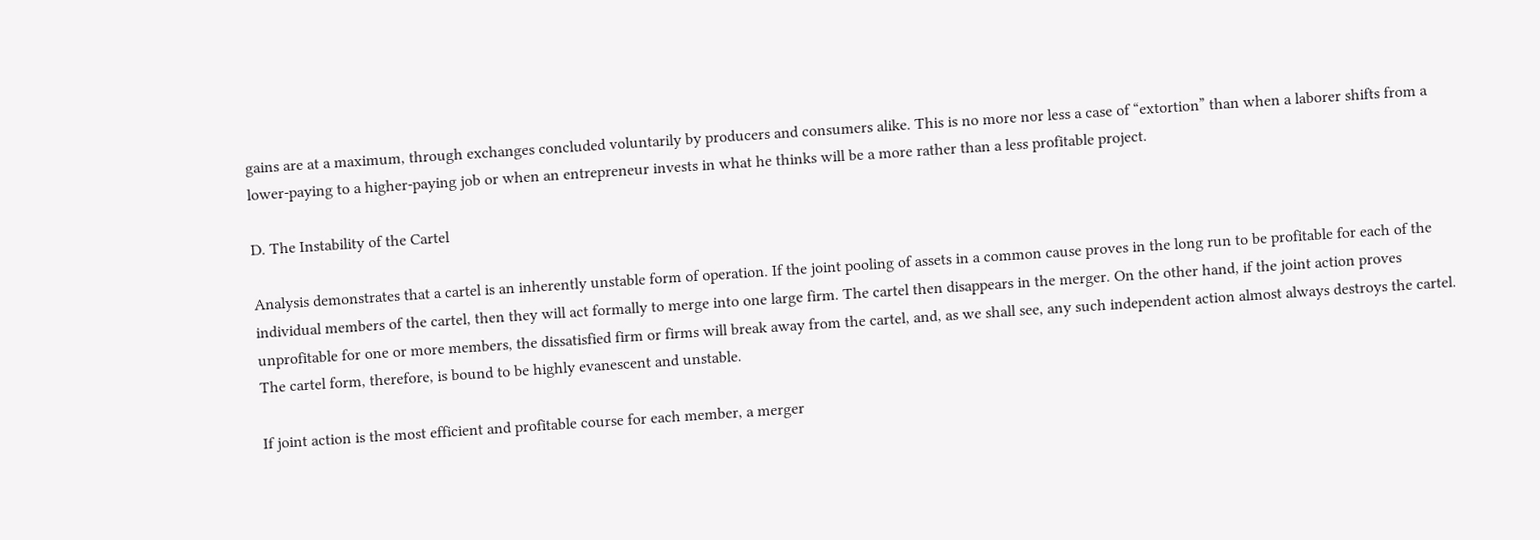gains are at a maximum, through exchanges concluded voluntarily by producers and consumers alike. This is no more nor less a case of “extortion” than when a laborer shifts from a lower-paying to a higher-paying job or when an entrepreneur invests in what he thinks will be a more rather than a less profitable project.

D. The Instability of the Cartel

Analysis demonstrates that a cartel is an inherently unstable form of operation. If the joint pooling of assets in a common cause proves in the long run to be profitable for each of the individual members of the cartel, then they will act formally to merge into one large firm. The cartel then disappears in the merger. On the other hand, if the joint action proves unprofitable for one or more members, the dissatisfied firm or firms will break away from the cartel, and, as we shall see, any such independent action almost always destroys the cartel. The cartel form, therefore, is bound to be highly evanescent and unstable.

If joint action is the most efficient and profitable course for each member, a merger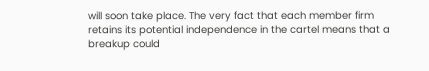will soon take place. The very fact that each member firm retains its potential independence in the cartel means that a breakup could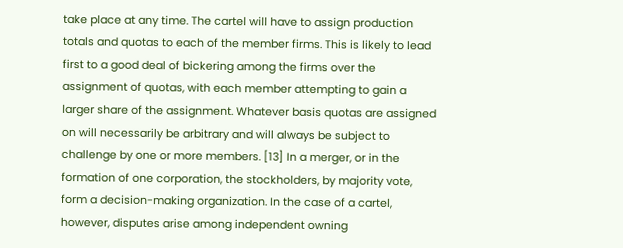take place at any time. The cartel will have to assign production totals and quotas to each of the member firms. This is likely to lead first to a good deal of bickering among the firms over the assignment of quotas, with each member attempting to gain a larger share of the assignment. Whatever basis quotas are assigned on will necessarily be arbitrary and will always be subject to challenge by one or more members. [13] In a merger, or in the formation of one corporation, the stockholders, by majority vote, form a decision-making organization. In the case of a cartel, however, disputes arise among independent owning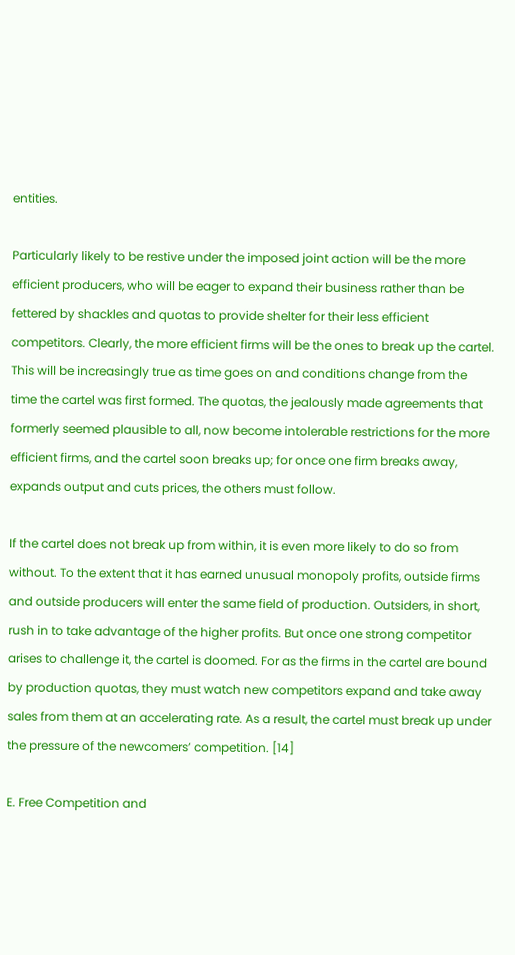entities.

Particularly likely to be restive under the imposed joint action will be the more efficient producers, who will be eager to expand their business rather than be fettered by shackles and quotas to provide shelter for their less efficient competitors. Clearly, the more efficient firms will be the ones to break up the cartel. This will be increasingly true as time goes on and conditions change from the time the cartel was first formed. The quotas, the jealously made agreements that formerly seemed plausible to all, now become intolerable restrictions for the more efficient firms, and the cartel soon breaks up; for once one firm breaks away, expands output and cuts prices, the others must follow.

If the cartel does not break up from within, it is even more likely to do so from without. To the extent that it has earned unusual monopoly profits, outside firms and outside producers will enter the same field of production. Outsiders, in short, rush in to take advantage of the higher profits. But once one strong competitor arises to challenge it, the cartel is doomed. For as the firms in the cartel are bound by production quotas, they must watch new competitors expand and take away sales from them at an accelerating rate. As a result, the cartel must break up under the pressure of the newcomers’ competition. [14]

E. Free Competition and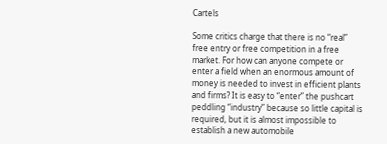Cartels

Some critics charge that there is no “real” free entry or free competition in a free market. For how can anyone compete or enter a field when an enormous amount of money is needed to invest in efficient plants and firms? It is easy to “enter” the pushcart peddling “industry” because so little capital is required, but it is almost impossible to establish a new automobile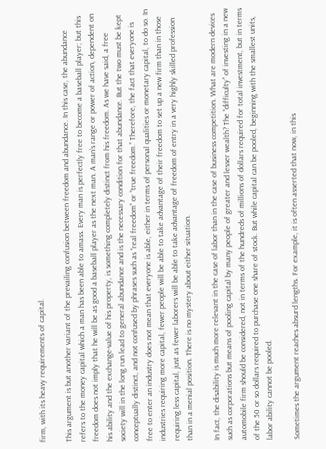firm, with its heavy requirements of capital.

This argument is but another variant of the prevailing confusion between freedom and abundance. In this case, the abundance refers to the money capital which a man has been able to amass. Every man is perfectly free to become a baseball player; but this freedom does not imply that he will be as good a baseball player as the next man. A man’s range or power of action, dependent on his ability and the exchange-value of his property, is something completely distinct from his freedom. As we have said, a free society will in the long run lead to general abundance and is the necessary condition for that abundance. But the two must be kept conceptually distinct, and not confused by phrases such as “real freedom” or “true freedom.” Therefore, the fact that everyone is free to enter an industry does not mean that everyone is able, either in terms of personal qualities or monetary capital, to do so. In industries requiring more capital, fewer people will be able to take advantage of their freedom to set up a new firm than in those requiring less capital, just as fewer laborers will be able to take advantage of freedom of entry in a very highly skilled profession than in a menial position. There is no mystery about either situation.

In fact, the disability is much more relevant in the case of labor than in the case of business competition. What are modern devices such as corporations but means of pooling capital by many people of greater and lesser wealth? The “difficulty” of investing in a new automobile firm should be considered, not in terms of the hundreds of millions of dollars required for total investment, but in terms of the 50 or so dollars required to purchase one share of stock. But while capital can be pooled, beginning with the smallest units, labor ability cannot be pooled.

Sometimes the argument reaches absurd lengths. For example, it is often asserted that now, in this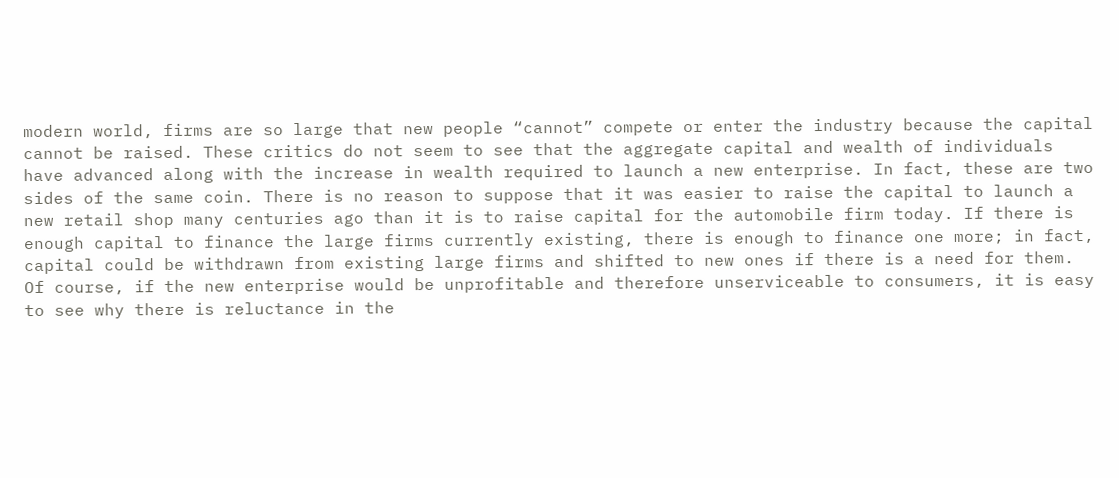modern world, firms are so large that new people “cannot” compete or enter the industry because the capital cannot be raised. These critics do not seem to see that the aggregate capital and wealth of individuals have advanced along with the increase in wealth required to launch a new enterprise. In fact, these are two sides of the same coin. There is no reason to suppose that it was easier to raise the capital to launch a new retail shop many centuries ago than it is to raise capital for the automobile firm today. If there is enough capital to finance the large firms currently existing, there is enough to finance one more; in fact, capital could be withdrawn from existing large firms and shifted to new ones if there is a need for them. Of course, if the new enterprise would be unprofitable and therefore unserviceable to consumers, it is easy to see why there is reluctance in the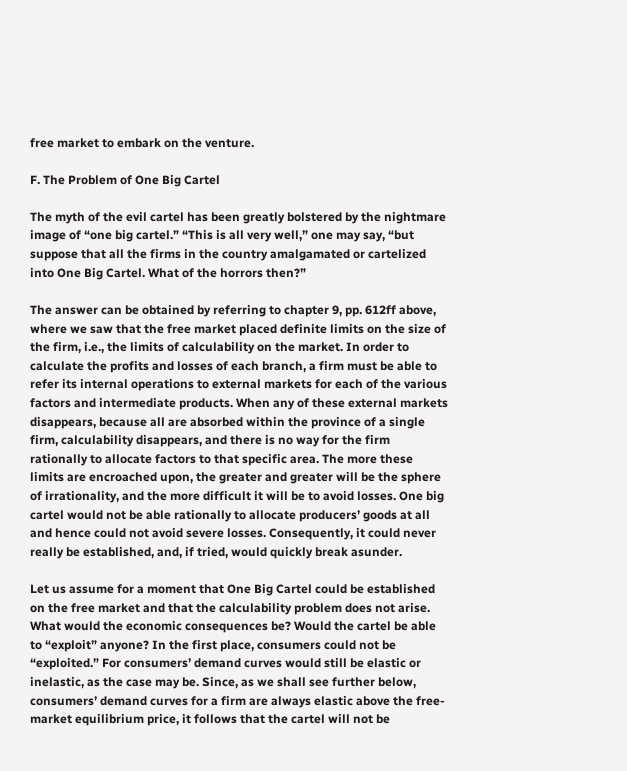free market to embark on the venture.

F. The Problem of One Big Cartel

The myth of the evil cartel has been greatly bolstered by the nightmare image of “one big cartel.” “This is all very well,” one may say, “but suppose that all the firms in the country amalgamated or cartelized into One Big Cartel. What of the horrors then?”

The answer can be obtained by referring to chapter 9, pp. 612ff above, where we saw that the free market placed definite limits on the size of the firm, i.e., the limits of calculability on the market. In order to calculate the profits and losses of each branch, a firm must be able to refer its internal operations to external markets for each of the various factors and intermediate products. When any of these external markets disappears, because all are absorbed within the province of a single firm, calculability disappears, and there is no way for the firm rationally to allocate factors to that specific area. The more these limits are encroached upon, the greater and greater will be the sphere of irrationality, and the more difficult it will be to avoid losses. One big cartel would not be able rationally to allocate producers’ goods at all and hence could not avoid severe losses. Consequently, it could never really be established, and, if tried, would quickly break asunder.

Let us assume for a moment that One Big Cartel could be established on the free market and that the calculability problem does not arise. What would the economic consequences be? Would the cartel be able to “exploit” anyone? In the first place, consumers could not be “exploited.” For consumers’ demand curves would still be elastic or inelastic, as the case may be. Since, as we shall see further below, consumers’ demand curves for a firm are always elastic above the free-market equilibrium price, it follows that the cartel will not be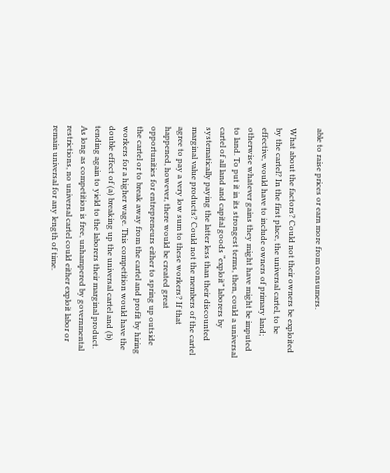able to raise prices or earn more from consumers.

What about the factors? Could not their owners be exploited by the cartel? In the first place, the universal cartel, to be effective, would have to include owners of primary land; otherwise whatever gains they might have might be imputed to land. To put it in its strongest terms, then, could a universal cartel of all land and capital goods “exploit” laborers by systematically paying the latter less than their discounted marginal value products? Could not the members of the cartel agree to pay a very low sum to these workers? If that happened, however, there would be created great opportunities for entrepreneurs either to spring up outside the cartel or to break away from the cartel and profit by hiring workers for a higher wage. This competition would have the double effect of (a) breaking up the universal cartel and (b) tending again to yield to the laborers their marginal product. As long as competition is free, unhampered by governmental restrictions, no universal cartel could either exploit labor or remain universal for any length of time.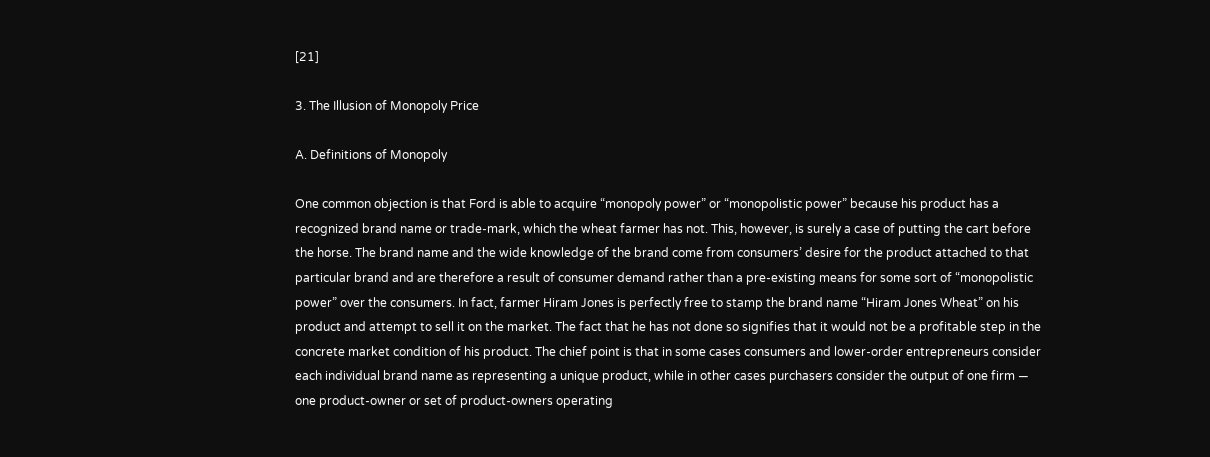[21]

3. The Illusion of Monopoly Price

A. Definitions of Monopoly

One common objection is that Ford is able to acquire “monopoly power” or “monopolistic power” because his product has a recognized brand name or trade-mark, which the wheat farmer has not. This, however, is surely a case of putting the cart before the horse. The brand name and the wide knowledge of the brand come from consumers’ desire for the product attached to that particular brand and are therefore a result of consumer demand rather than a pre-existing means for some sort of “monopolistic power” over the consumers. In fact, farmer Hiram Jones is perfectly free to stamp the brand name “Hiram Jones Wheat” on his product and attempt to sell it on the market. The fact that he has not done so signifies that it would not be a profitable step in the concrete market condition of his product. The chief point is that in some cases consumers and lower-order entrepreneurs consider each individual brand name as representing a unique product, while in other cases purchasers consider the output of one firm — one product-owner or set of product-owners operating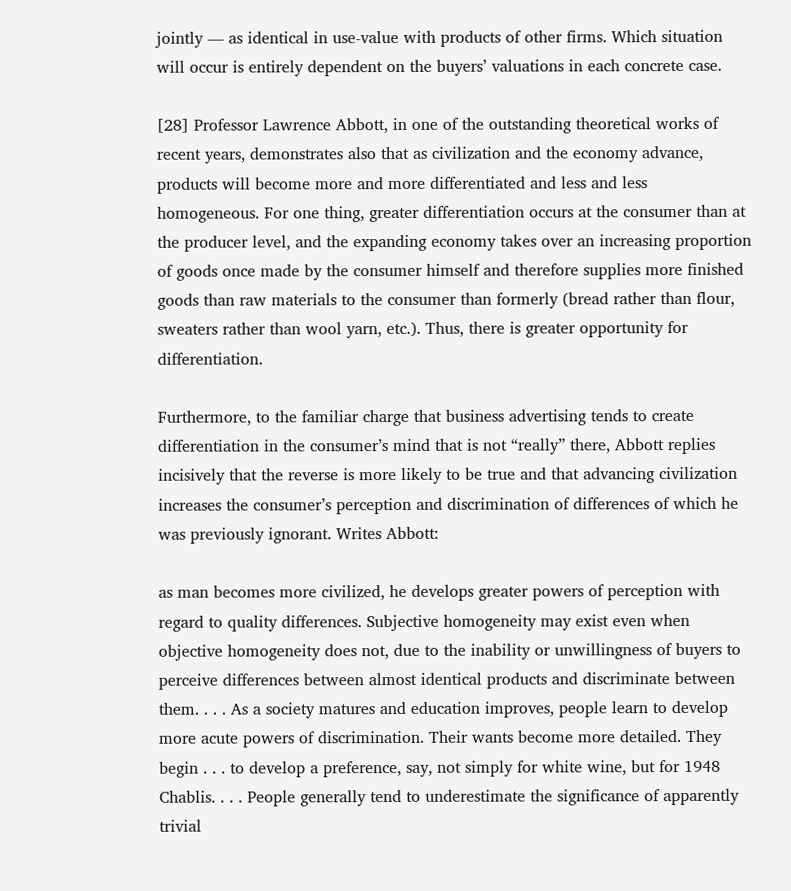jointly — as identical in use-value with products of other firms. Which situation will occur is entirely dependent on the buyers’ valuations in each concrete case.

[28] Professor Lawrence Abbott, in one of the outstanding theoretical works of recent years, demonstrates also that as civilization and the economy advance, products will become more and more differentiated and less and less homogeneous. For one thing, greater differentiation occurs at the consumer than at the producer level, and the expanding economy takes over an increasing proportion of goods once made by the consumer himself and therefore supplies more finished goods than raw materials to the consumer than formerly (bread rather than flour, sweaters rather than wool yarn, etc.). Thus, there is greater opportunity for differentiation.

Furthermore, to the familiar charge that business advertising tends to create differentiation in the consumer’s mind that is not “really” there, Abbott replies incisively that the reverse is more likely to be true and that advancing civilization increases the consumer’s perception and discrimination of differences of which he was previously ignorant. Writes Abbott:

as man becomes more civilized, he develops greater powers of perception with regard to quality differences. Subjective homogeneity may exist even when objective homogeneity does not, due to the inability or unwillingness of buyers to perceive differences between almost identical products and discriminate between them. . . . As a society matures and education improves, people learn to develop more acute powers of discrimination. Their wants become more detailed. They begin . . . to develop a preference, say, not simply for white wine, but for 1948 Chablis. . . . People generally tend to underestimate the significance of apparently trivial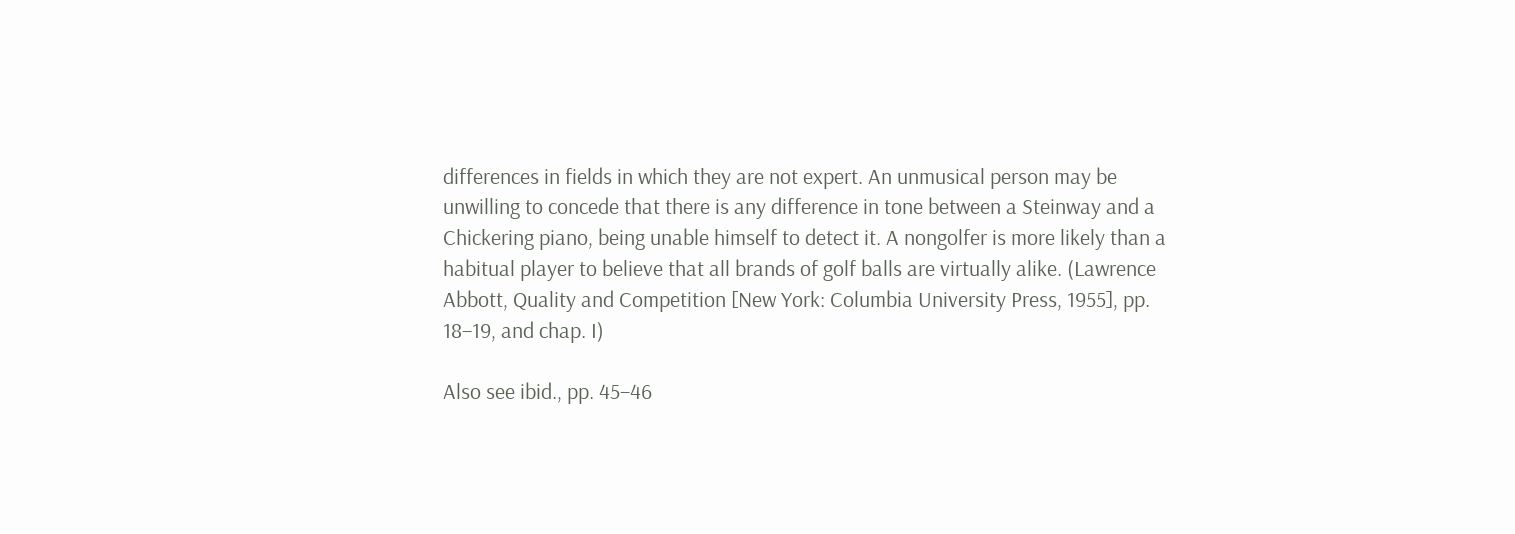differences in fields in which they are not expert. An unmusical person may be unwilling to concede that there is any difference in tone between a Steinway and a Chickering piano, being unable himself to detect it. A nongolfer is more likely than a habitual player to believe that all brands of golf balls are virtually alike. (Lawrence Abbott, Quality and Competition [New York: Columbia University Press, 1955], pp. 18–19, and chap. I)

Also see ibid., pp. 45–46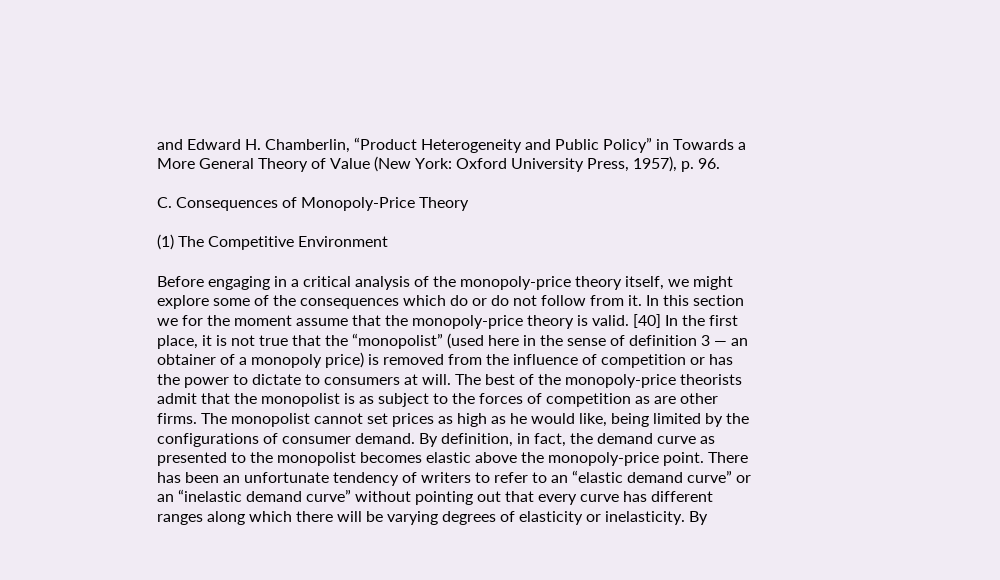and Edward H. Chamberlin, “Product Heterogeneity and Public Policy” in Towards a More General Theory of Value (New York: Oxford University Press, 1957), p. 96.

C. Consequences of Monopoly-Price Theory

(1) The Competitive Environment

Before engaging in a critical analysis of the monopoly-price theory itself, we might explore some of the consequences which do or do not follow from it. In this section we for the moment assume that the monopoly-price theory is valid. [40] In the first place, it is not true that the “monopolist” (used here in the sense of definition 3 — an obtainer of a monopoly price) is removed from the influence of competition or has the power to dictate to consumers at will. The best of the monopoly-price theorists admit that the monopolist is as subject to the forces of competition as are other firms. The monopolist cannot set prices as high as he would like, being limited by the configurations of consumer demand. By definition, in fact, the demand curve as presented to the monopolist becomes elastic above the monopoly-price point. There has been an unfortunate tendency of writers to refer to an “elastic demand curve” or an “inelastic demand curve” without pointing out that every curve has different ranges along which there will be varying degrees of elasticity or inelasticity. By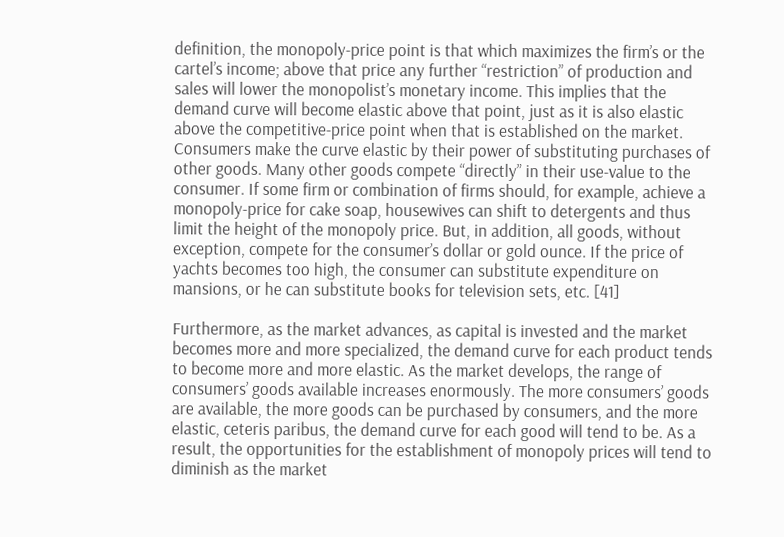definition, the monopoly-price point is that which maximizes the firm’s or the cartel’s income; above that price any further “restriction” of production and sales will lower the monopolist’s monetary income. This implies that the demand curve will become elastic above that point, just as it is also elastic above the competitive-price point when that is established on the market. Consumers make the curve elastic by their power of substituting purchases of other goods. Many other goods compete “directly” in their use-value to the consumer. If some firm or combination of firms should, for example, achieve a monopoly-price for cake soap, housewives can shift to detergents and thus limit the height of the monopoly price. But, in addition, all goods, without exception, compete for the consumer’s dollar or gold ounce. If the price of yachts becomes too high, the consumer can substitute expenditure on mansions, or he can substitute books for television sets, etc. [41]

Furthermore, as the market advances, as capital is invested and the market becomes more and more specialized, the demand curve for each product tends to become more and more elastic. As the market develops, the range of consumers’ goods available increases enormously. The more consumers’ goods are available, the more goods can be purchased by consumers, and the more elastic, ceteris paribus, the demand curve for each good will tend to be. As a result, the opportunities for the establishment of monopoly prices will tend to diminish as the market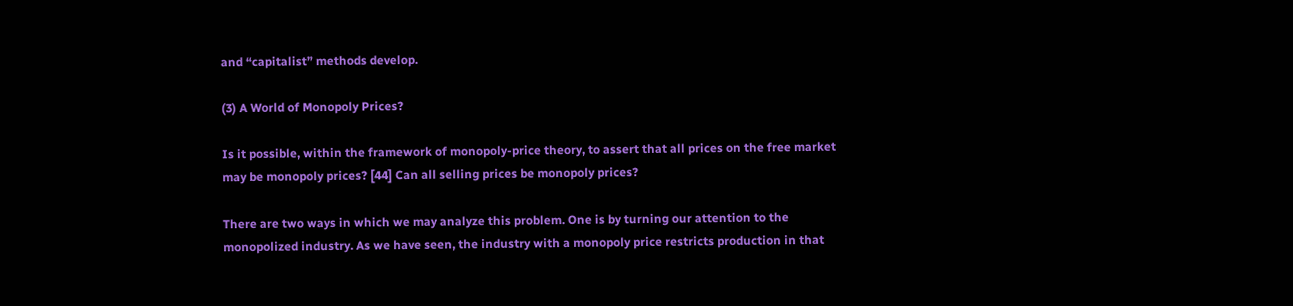and “capitalist” methods develop.

(3) A World of Monopoly Prices?

Is it possible, within the framework of monopoly-price theory, to assert that all prices on the free market may be monopoly prices? [44] Can all selling prices be monopoly prices?

There are two ways in which we may analyze this problem. One is by turning our attention to the monopolized industry. As we have seen, the industry with a monopoly price restricts production in that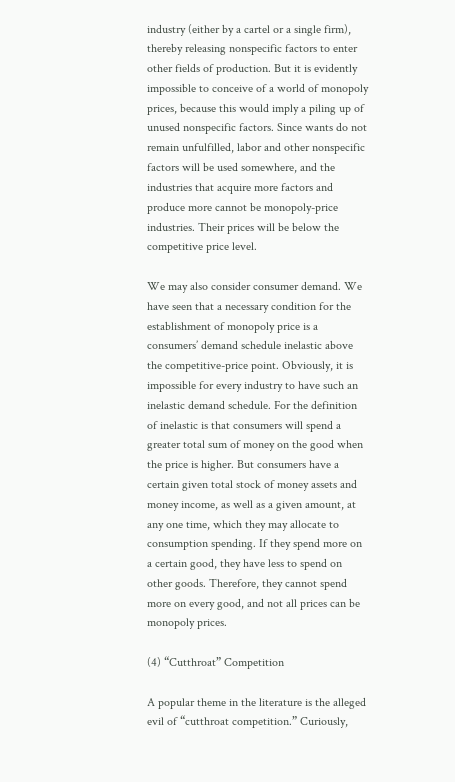industry (either by a cartel or a single firm), thereby releasing nonspecific factors to enter other fields of production. But it is evidently impossible to conceive of a world of monopoly prices, because this would imply a piling up of unused nonspecific factors. Since wants do not remain unfulfilled, labor and other nonspecific factors will be used somewhere, and the industries that acquire more factors and produce more cannot be monopoly-price industries. Their prices will be below the competitive price level.

We may also consider consumer demand. We have seen that a necessary condition for the establishment of monopoly price is a consumers’ demand schedule inelastic above the competitive-price point. Obviously, it is impossible for every industry to have such an inelastic demand schedule. For the definition of inelastic is that consumers will spend a greater total sum of money on the good when the price is higher. But consumers have a certain given total stock of money assets and money income, as well as a given amount, at any one time, which they may allocate to consumption spending. If they spend more on a certain good, they have less to spend on other goods. Therefore, they cannot spend more on every good, and not all prices can be monopoly prices.

(4) “Cutthroat” Competition

A popular theme in the literature is the alleged evil of “cutthroat competition.” Curiously,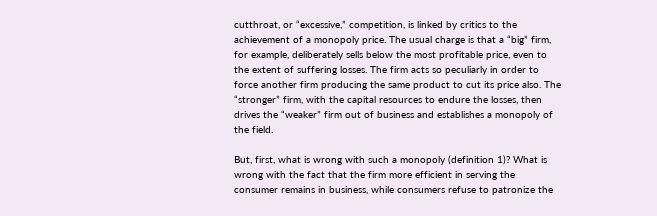cutthroat, or “excessive,” competition, is linked by critics to the achievement of a monopoly price. The usual charge is that a “big” firm, for example, deliberately sells below the most profitable price, even to the extent of suffering losses. The firm acts so peculiarly in order to force another firm producing the same product to cut its price also. The “stronger” firm, with the capital resources to endure the losses, then drives the “weaker” firm out of business and establishes a monopoly of the field.

But, first, what is wrong with such a monopoly (definition 1)? What is wrong with the fact that the firm more efficient in serving the consumer remains in business, while consumers refuse to patronize the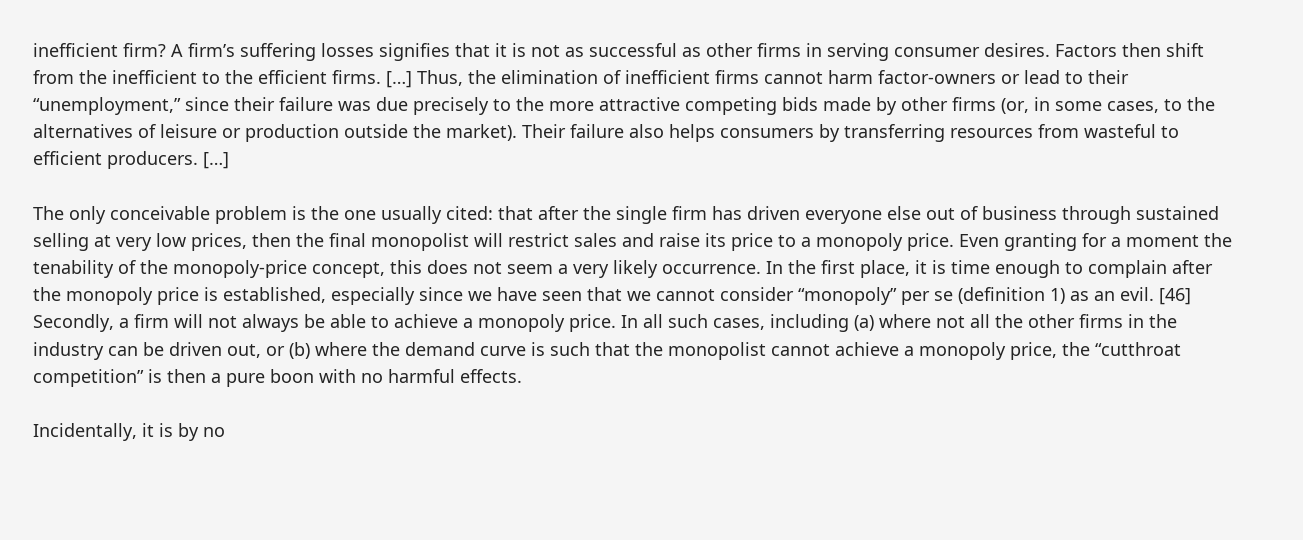inefficient firm? A firm’s suffering losses signifies that it is not as successful as other firms in serving consumer desires. Factors then shift from the inefficient to the efficient firms. […] Thus, the elimination of inefficient firms cannot harm factor-owners or lead to their “unemployment,” since their failure was due precisely to the more attractive competing bids made by other firms (or, in some cases, to the alternatives of leisure or production outside the market). Their failure also helps consumers by transferring resources from wasteful to efficient producers. […]

The only conceivable problem is the one usually cited: that after the single firm has driven everyone else out of business through sustained selling at very low prices, then the final monopolist will restrict sales and raise its price to a monopoly price. Even granting for a moment the tenability of the monopoly-price concept, this does not seem a very likely occurrence. In the first place, it is time enough to complain after the monopoly price is established, especially since we have seen that we cannot consider “monopoly” per se (definition 1) as an evil. [46] Secondly, a firm will not always be able to achieve a monopoly price. In all such cases, including (a) where not all the other firms in the industry can be driven out, or (b) where the demand curve is such that the monopolist cannot achieve a monopoly price, the “cutthroat competition” is then a pure boon with no harmful effects.

Incidentally, it is by no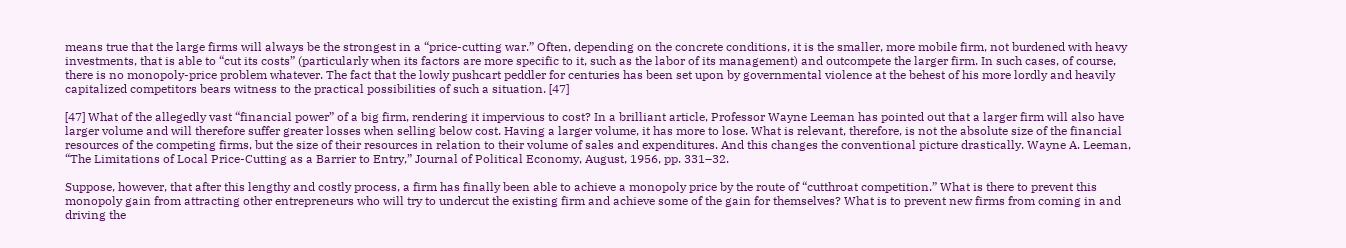means true that the large firms will always be the strongest in a “price-cutting war.” Often, depending on the concrete conditions, it is the smaller, more mobile firm, not burdened with heavy investments, that is able to “cut its costs” (particularly when its factors are more specific to it, such as the labor of its management) and outcompete the larger firm. In such cases, of course, there is no monopoly-price problem whatever. The fact that the lowly pushcart peddler for centuries has been set upon by governmental violence at the behest of his more lordly and heavily capitalized competitors bears witness to the practical possibilities of such a situation. [47]

[47] What of the allegedly vast “financial power” of a big firm, rendering it impervious to cost? In a brilliant article, Professor Wayne Leeman has pointed out that a larger firm will also have larger volume and will therefore suffer greater losses when selling below cost. Having a larger volume, it has more to lose. What is relevant, therefore, is not the absolute size of the financial resources of the competing firms, but the size of their resources in relation to their volume of sales and expenditures. And this changes the conventional picture drastically. Wayne A. Leeman, “The Limitations of Local Price-Cutting as a Barrier to Entry,” Journal of Political Economy, August, 1956, pp. 331–32.

Suppose, however, that after this lengthy and costly process, a firm has finally been able to achieve a monopoly price by the route of “cutthroat competition.” What is there to prevent this monopoly gain from attracting other entrepreneurs who will try to undercut the existing firm and achieve some of the gain for themselves? What is to prevent new firms from coming in and driving the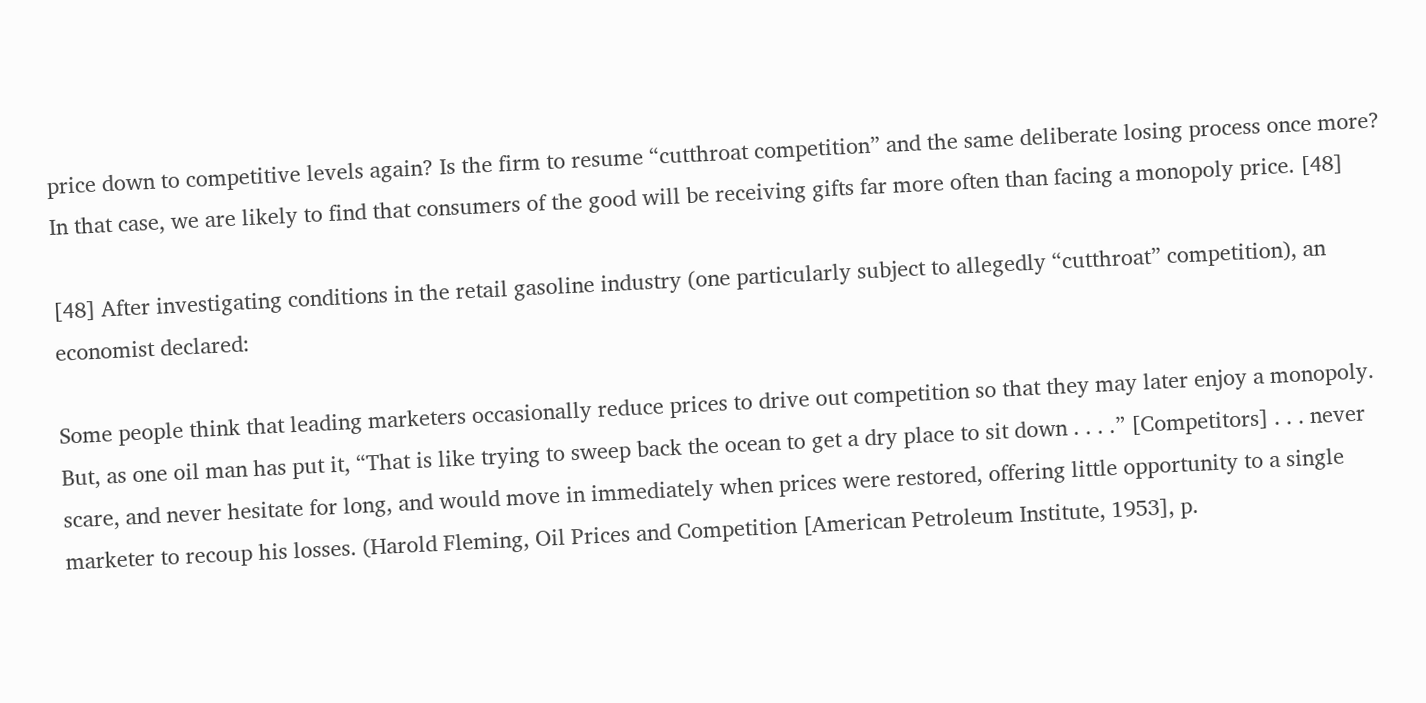price down to competitive levels again? Is the firm to resume “cutthroat competition” and the same deliberate losing process once more? In that case, we are likely to find that consumers of the good will be receiving gifts far more often than facing a monopoly price. [48]

[48] After investigating conditions in the retail gasoline industry (one particularly subject to allegedly “cutthroat” competition), an economist declared:

Some people think that leading marketers occasionally reduce prices to drive out competition so that they may later enjoy a monopoly. But, as one oil man has put it, “That is like trying to sweep back the ocean to get a dry place to sit down . . . .” [Competitors] . . . never scare, and never hesitate for long, and would move in immediately when prices were restored, offering little opportunity to a single marketer to recoup his losses. (Harold Fleming, Oil Prices and Competition [American Petroleum Institute, 1953], p.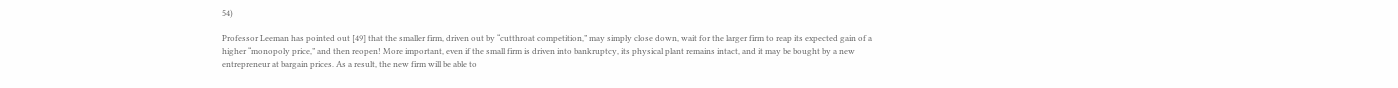54)

Professor Leeman has pointed out [49] that the smaller firm, driven out by “cutthroat competition,” may simply close down, wait for the larger firm to reap its expected gain of a higher “monopoly price,” and then reopen! More important, even if the small firm is driven into bankruptcy, its physical plant remains intact, and it may be bought by a new entrepreneur at bargain prices. As a result, the new firm will be able to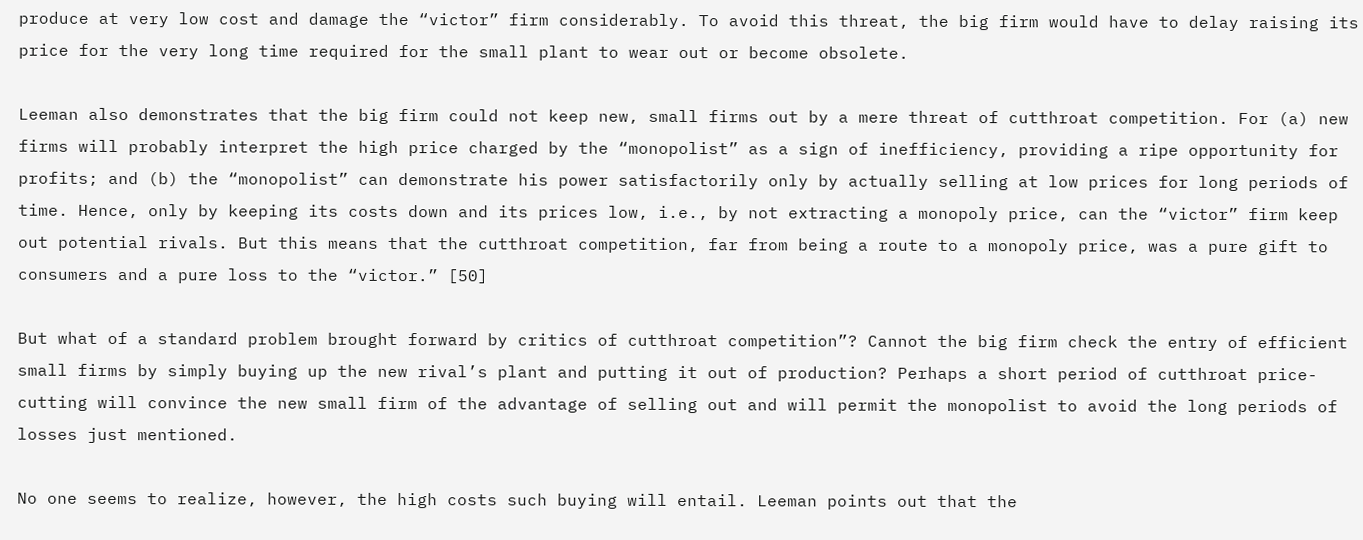produce at very low cost and damage the “victor” firm considerably. To avoid this threat, the big firm would have to delay raising its price for the very long time required for the small plant to wear out or become obsolete.

Leeman also demonstrates that the big firm could not keep new, small firms out by a mere threat of cutthroat competition. For (a) new firms will probably interpret the high price charged by the “monopolist” as a sign of inefficiency, providing a ripe opportunity for profits; and (b) the “monopolist” can demonstrate his power satisfactorily only by actually selling at low prices for long periods of time. Hence, only by keeping its costs down and its prices low, i.e., by not extracting a monopoly price, can the “victor” firm keep out potential rivals. But this means that the cutthroat competition, far from being a route to a monopoly price, was a pure gift to consumers and a pure loss to the “victor.” [50]

But what of a standard problem brought forward by critics of cutthroat competition”? Cannot the big firm check the entry of efficient small firms by simply buying up the new rival’s plant and putting it out of production? Perhaps a short period of cutthroat price-cutting will convince the new small firm of the advantage of selling out and will permit the monopolist to avoid the long periods of losses just mentioned.

No one seems to realize, however, the high costs such buying will entail. Leeman points out that the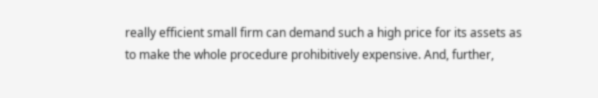really efficient small firm can demand such a high price for its assets as to make the whole procedure prohibitively expensive. And, further,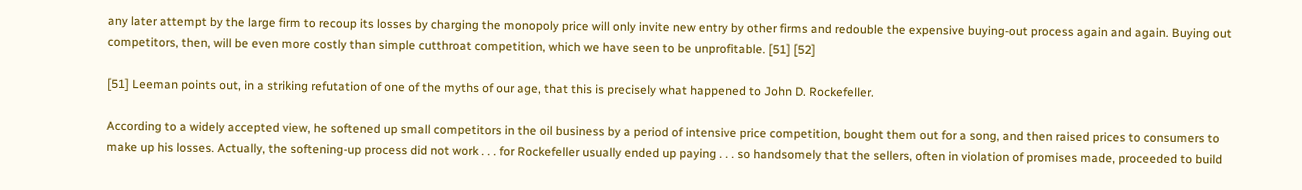any later attempt by the large firm to recoup its losses by charging the monopoly price will only invite new entry by other firms and redouble the expensive buying-out process again and again. Buying out competitors, then, will be even more costly than simple cutthroat competition, which we have seen to be unprofitable. [51] [52]

[51] Leeman points out, in a striking refutation of one of the myths of our age, that this is precisely what happened to John D. Rockefeller.

According to a widely accepted view, he softened up small competitors in the oil business by a period of intensive price competition, bought them out for a song, and then raised prices to consumers to make up his losses. Actually, the softening-up process did not work . . . for Rockefeller usually ended up paying . . . so handsomely that the sellers, often in violation of promises made, proceeded to build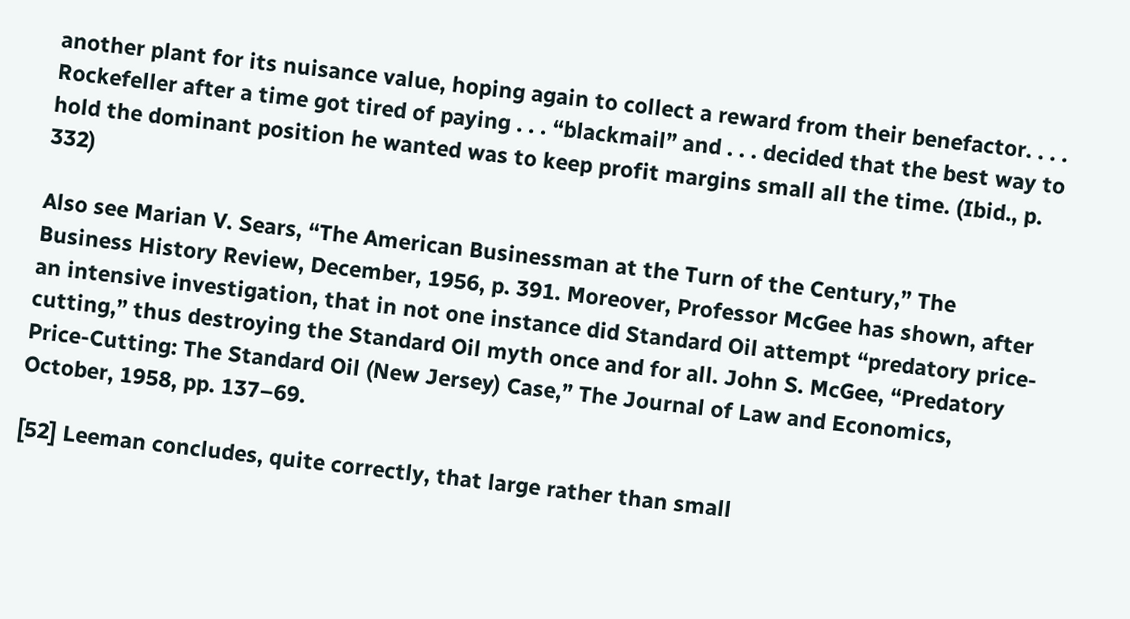another plant for its nuisance value, hoping again to collect a reward from their benefactor. . . . Rockefeller after a time got tired of paying . . . “blackmail” and . . . decided that the best way to hold the dominant position he wanted was to keep profit margins small all the time. (Ibid., p. 332)

Also see Marian V. Sears, “The American Businessman at the Turn of the Century,” The Business History Review, December, 1956, p. 391. Moreover, Professor McGee has shown, after an intensive investigation, that in not one instance did Standard Oil attempt “predatory price-cutting,” thus destroying the Standard Oil myth once and for all. John S. McGee, “Predatory Price-Cutting: The Standard Oil (New Jersey) Case,” The Journal of Law and Economics, October, 1958, pp. 137–69.

[52] Leeman concludes, quite correctly, that large rather than small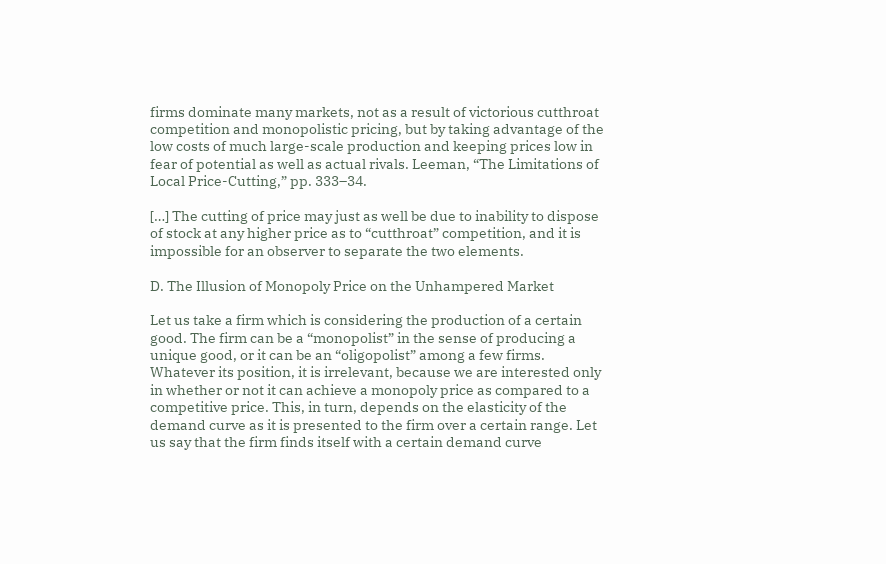firms dominate many markets, not as a result of victorious cutthroat competition and monopolistic pricing, but by taking advantage of the low costs of much large-scale production and keeping prices low in fear of potential as well as actual rivals. Leeman, “The Limitations of Local Price-Cutting,” pp. 333–34.

[…] The cutting of price may just as well be due to inability to dispose of stock at any higher price as to “cutthroat” competition, and it is impossible for an observer to separate the two elements.

D. The Illusion of Monopoly Price on the Unhampered Market

Let us take a firm which is considering the production of a certain good. The firm can be a “monopolist” in the sense of producing a unique good, or it can be an “oligopolist” among a few firms. Whatever its position, it is irrelevant, because we are interested only in whether or not it can achieve a monopoly price as compared to a competitive price. This, in turn, depends on the elasticity of the demand curve as it is presented to the firm over a certain range. Let us say that the firm finds itself with a certain demand curve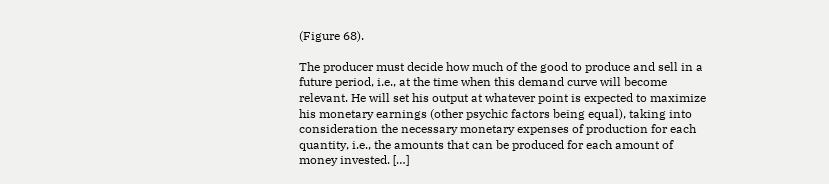(Figure 68).

The producer must decide how much of the good to produce and sell in a future period, i.e., at the time when this demand curve will become relevant. He will set his output at whatever point is expected to maximize his monetary earnings (other psychic factors being equal), taking into consideration the necessary monetary expenses of production for each quantity, i.e., the amounts that can be produced for each amount of money invested. […]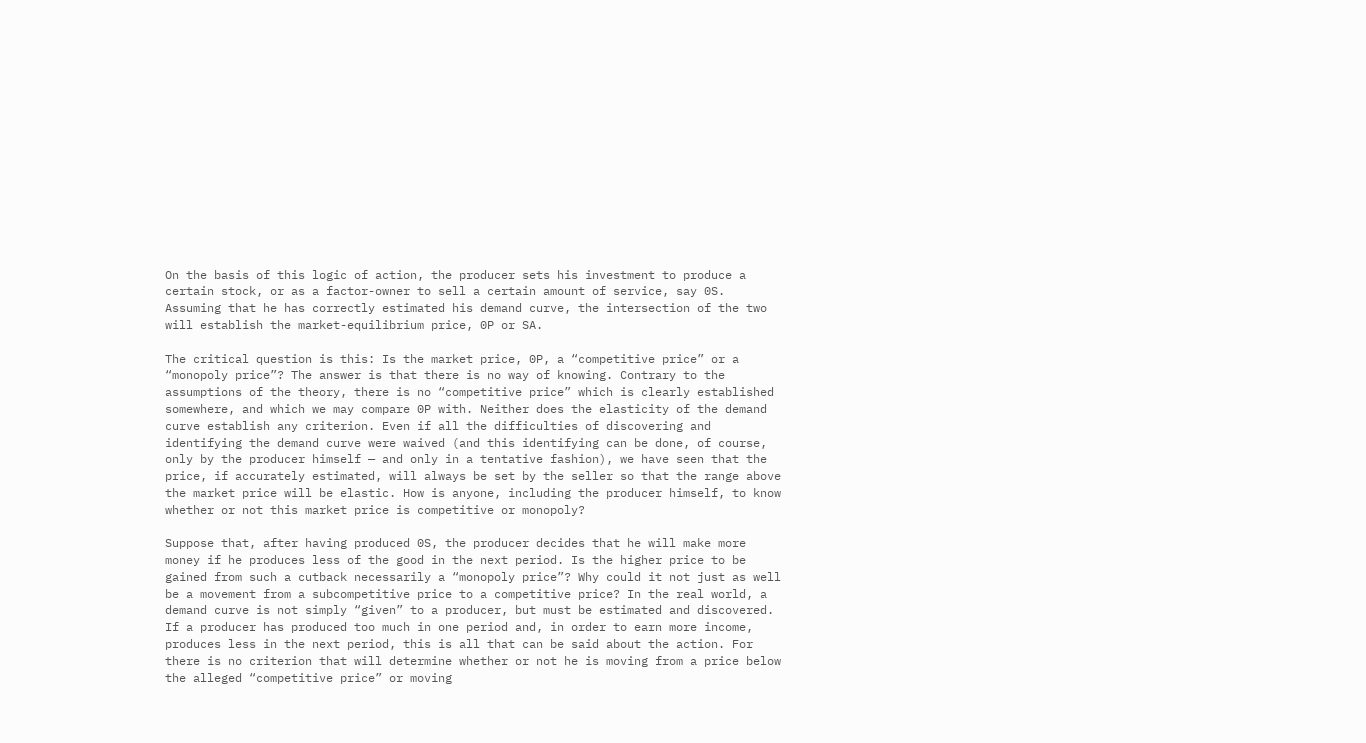On the basis of this logic of action, the producer sets his investment to produce a certain stock, or as a factor-owner to sell a certain amount of service, say 0S. Assuming that he has correctly estimated his demand curve, the intersection of the two will establish the market-equilibrium price, 0P or SA.

The critical question is this: Is the market price, 0P, a “competitive price” or a “monopoly price”? The answer is that there is no way of knowing. Contrary to the assumptions of the theory, there is no “competitive price” which is clearly established somewhere, and which we may compare 0P with. Neither does the elasticity of the demand curve establish any criterion. Even if all the difficulties of discovering and identifying the demand curve were waived (and this identifying can be done, of course, only by the producer himself — and only in a tentative fashion), we have seen that the price, if accurately estimated, will always be set by the seller so that the range above the market price will be elastic. How is anyone, including the producer himself, to know whether or not this market price is competitive or monopoly?

Suppose that, after having produced 0S, the producer decides that he will make more money if he produces less of the good in the next period. Is the higher price to be gained from such a cutback necessarily a “monopoly price”? Why could it not just as well be a movement from a subcompetitive price to a competitive price? In the real world, a demand curve is not simply “given” to a producer, but must be estimated and discovered. If a producer has produced too much in one period and, in order to earn more income, produces less in the next period, this is all that can be said about the action. For there is no criterion that will determine whether or not he is moving from a price below the alleged “competitive price” or moving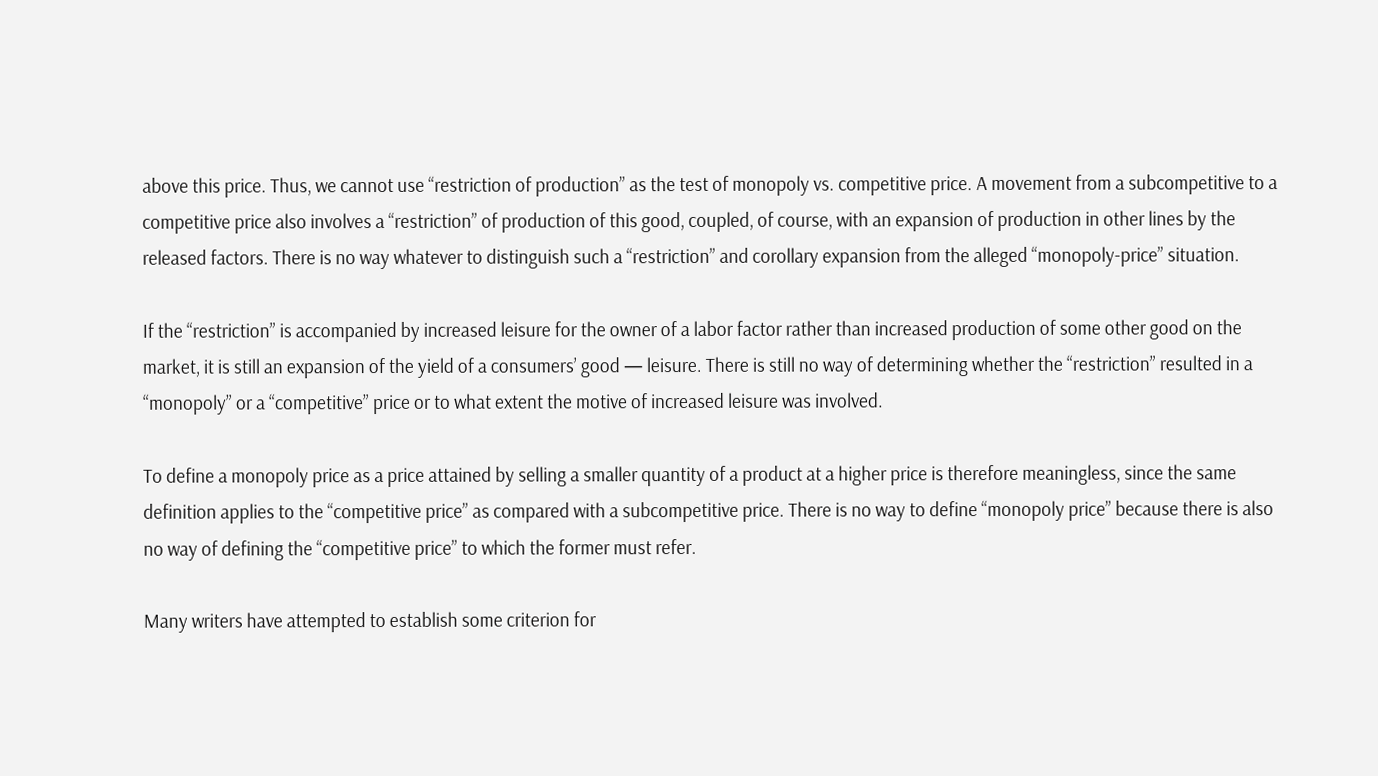above this price. Thus, we cannot use “restriction of production” as the test of monopoly vs. competitive price. A movement from a subcompetitive to a competitive price also involves a “restriction” of production of this good, coupled, of course, with an expansion of production in other lines by the released factors. There is no way whatever to distinguish such a “restriction” and corollary expansion from the alleged “monopoly-price” situation.

If the “restriction” is accompanied by increased leisure for the owner of a labor factor rather than increased production of some other good on the market, it is still an expansion of the yield of a consumers’ good — leisure. There is still no way of determining whether the “restriction” resulted in a “monopoly” or a “competitive” price or to what extent the motive of increased leisure was involved.

To define a monopoly price as a price attained by selling a smaller quantity of a product at a higher price is therefore meaningless, since the same definition applies to the “competitive price” as compared with a subcompetitive price. There is no way to define “monopoly price” because there is also no way of defining the “competitive price” to which the former must refer.

Many writers have attempted to establish some criterion for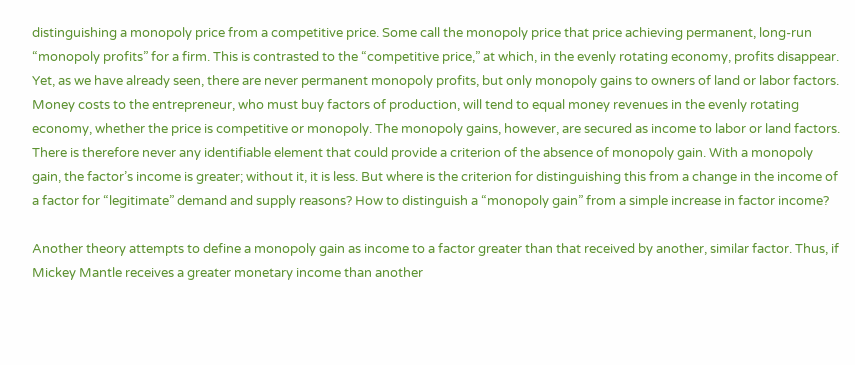distinguishing a monopoly price from a competitive price. Some call the monopoly price that price achieving permanent, long-run “monopoly profits” for a firm. This is contrasted to the “competitive price,” at which, in the evenly rotating economy, profits disappear. Yet, as we have already seen, there are never permanent monopoly profits, but only monopoly gains to owners of land or labor factors. Money costs to the entrepreneur, who must buy factors of production, will tend to equal money revenues in the evenly rotating economy, whether the price is competitive or monopoly. The monopoly gains, however, are secured as income to labor or land factors. There is therefore never any identifiable element that could provide a criterion of the absence of monopoly gain. With a monopoly gain, the factor’s income is greater; without it, it is less. But where is the criterion for distinguishing this from a change in the income of a factor for “legitimate” demand and supply reasons? How to distinguish a “monopoly gain” from a simple increase in factor income?

Another theory attempts to define a monopoly gain as income to a factor greater than that received by another, similar factor. Thus, if Mickey Mantle receives a greater monetary income than another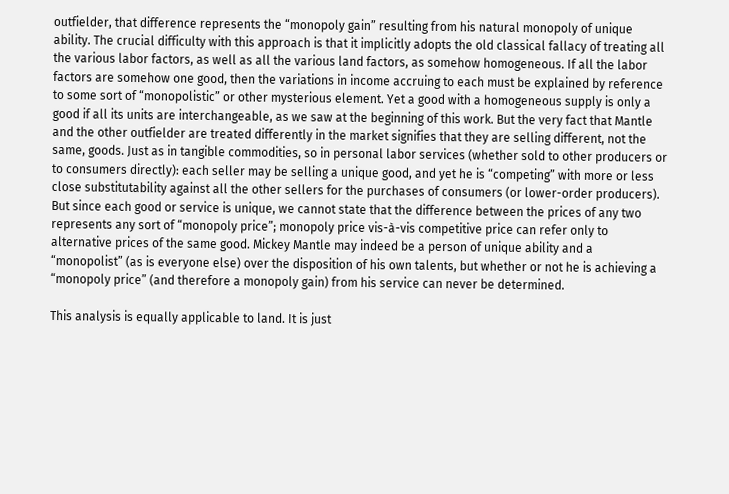outfielder, that difference represents the “monopoly gain” resulting from his natural monopoly of unique ability. The crucial difficulty with this approach is that it implicitly adopts the old classical fallacy of treating all the various labor factors, as well as all the various land factors, as somehow homogeneous. If all the labor factors are somehow one good, then the variations in income accruing to each must be explained by reference to some sort of “monopolistic” or other mysterious element. Yet a good with a homogeneous supply is only a good if all its units are interchangeable, as we saw at the beginning of this work. But the very fact that Mantle and the other outfielder are treated differently in the market signifies that they are selling different, not the same, goods. Just as in tangible commodities, so in personal labor services (whether sold to other producers or to consumers directly): each seller may be selling a unique good, and yet he is “competing” with more or less close substitutability against all the other sellers for the purchases of consumers (or lower-order producers). But since each good or service is unique, we cannot state that the difference between the prices of any two represents any sort of “monopoly price”; monopoly price vis-à-vis competitive price can refer only to alternative prices of the same good. Mickey Mantle may indeed be a person of unique ability and a “monopolist” (as is everyone else) over the disposition of his own talents, but whether or not he is achieving a “monopoly price” (and therefore a monopoly gain) from his service can never be determined.

This analysis is equally applicable to land. It is just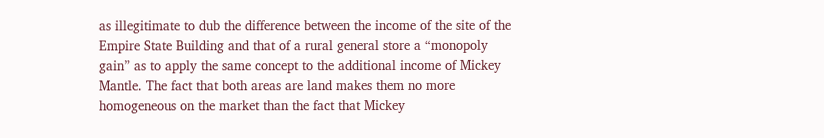as illegitimate to dub the difference between the income of the site of the Empire State Building and that of a rural general store a “monopoly gain” as to apply the same concept to the additional income of Mickey Mantle. The fact that both areas are land makes them no more homogeneous on the market than the fact that Mickey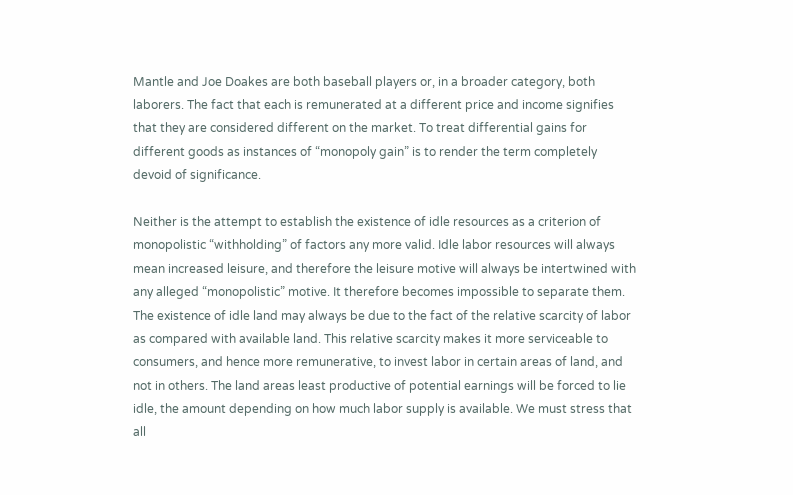Mantle and Joe Doakes are both baseball players or, in a broader category, both laborers. The fact that each is remunerated at a different price and income signifies that they are considered different on the market. To treat differential gains for different goods as instances of “monopoly gain” is to render the term completely devoid of significance.

Neither is the attempt to establish the existence of idle resources as a criterion of monopolistic “withholding” of factors any more valid. Idle labor resources will always mean increased leisure, and therefore the leisure motive will always be intertwined with any alleged “monopolistic” motive. It therefore becomes impossible to separate them. The existence of idle land may always be due to the fact of the relative scarcity of labor as compared with available land. This relative scarcity makes it more serviceable to consumers, and hence more remunerative, to invest labor in certain areas of land, and not in others. The land areas least productive of potential earnings will be forced to lie idle, the amount depending on how much labor supply is available. We must stress that all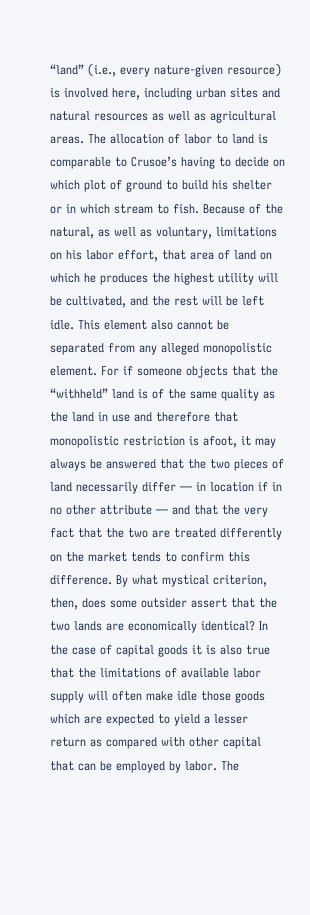“land” (i.e., every nature-given resource) is involved here, including urban sites and natural resources as well as agricultural areas. The allocation of labor to land is comparable to Crusoe’s having to decide on which plot of ground to build his shelter or in which stream to fish. Because of the natural, as well as voluntary, limitations on his labor effort, that area of land on which he produces the highest utility will be cultivated, and the rest will be left idle. This element also cannot be separated from any alleged monopolistic element. For if someone objects that the “withheld” land is of the same quality as the land in use and therefore that monopolistic restriction is afoot, it may always be answered that the two pieces of land necessarily differ — in location if in no other attribute — and that the very fact that the two are treated differently on the market tends to confirm this difference. By what mystical criterion, then, does some outsider assert that the two lands are economically identical? In the case of capital goods it is also true that the limitations of available labor supply will often make idle those goods which are expected to yield a lesser return as compared with other capital that can be employed by labor. The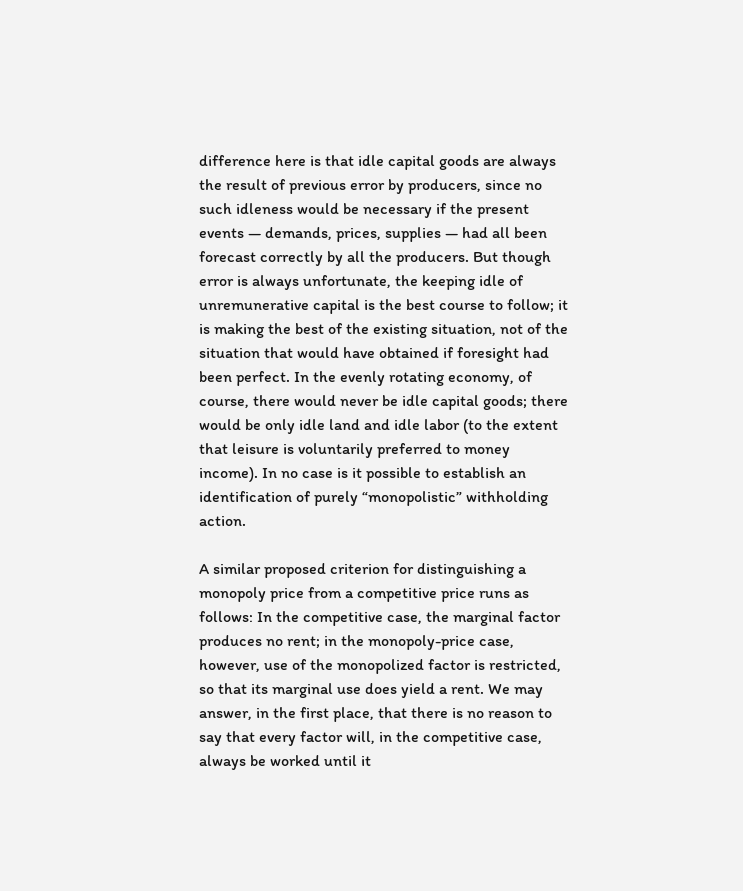difference here is that idle capital goods are always the result of previous error by producers, since no such idleness would be necessary if the present events — demands, prices, supplies — had all been forecast correctly by all the producers. But though error is always unfortunate, the keeping idle of unremunerative capital is the best course to follow; it is making the best of the existing situation, not of the situation that would have obtained if foresight had been perfect. In the evenly rotating economy, of course, there would never be idle capital goods; there would be only idle land and idle labor (to the extent that leisure is voluntarily preferred to money income). In no case is it possible to establish an identification of purely “monopolistic” withholding action.

A similar proposed criterion for distinguishing a monopoly price from a competitive price runs as follows: In the competitive case, the marginal factor produces no rent; in the monopoly-price case, however, use of the monopolized factor is restricted, so that its marginal use does yield a rent. We may answer, in the first place, that there is no reason to say that every factor will, in the competitive case, always be worked until it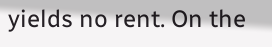yields no rent. On the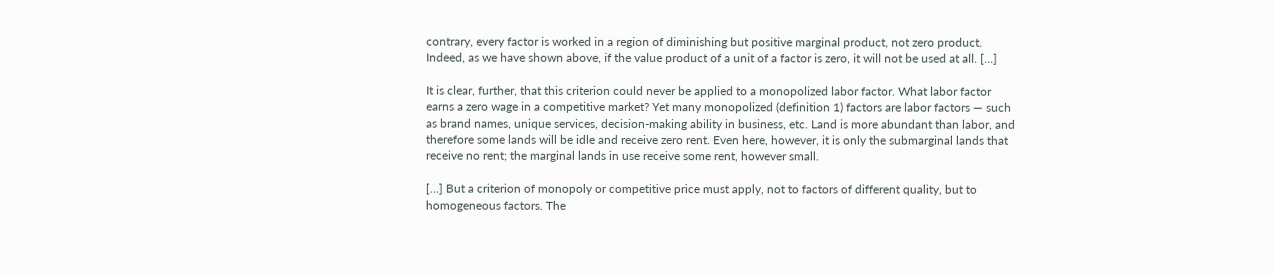contrary, every factor is worked in a region of diminishing but positive marginal product, not zero product. Indeed, as we have shown above, if the value product of a unit of a factor is zero, it will not be used at all. […]

It is clear, further, that this criterion could never be applied to a monopolized labor factor. What labor factor earns a zero wage in a competitive market? Yet many monopolized (definition 1) factors are labor factors — such as brand names, unique services, decision-making ability in business, etc. Land is more abundant than labor, and therefore some lands will be idle and receive zero rent. Even here, however, it is only the submarginal lands that receive no rent; the marginal lands in use receive some rent, however small.

[…] But a criterion of monopoly or competitive price must apply, not to factors of different quality, but to homogeneous factors. The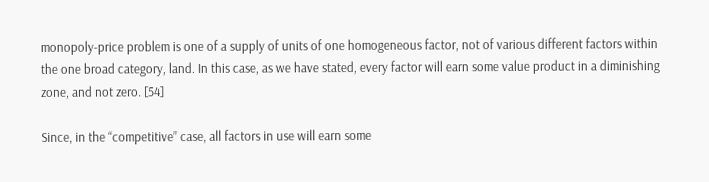monopoly-price problem is one of a supply of units of one homogeneous factor, not of various different factors within the one broad category, land. In this case, as we have stated, every factor will earn some value product in a diminishing zone, and not zero. [54]

Since, in the “competitive” case, all factors in use will earn some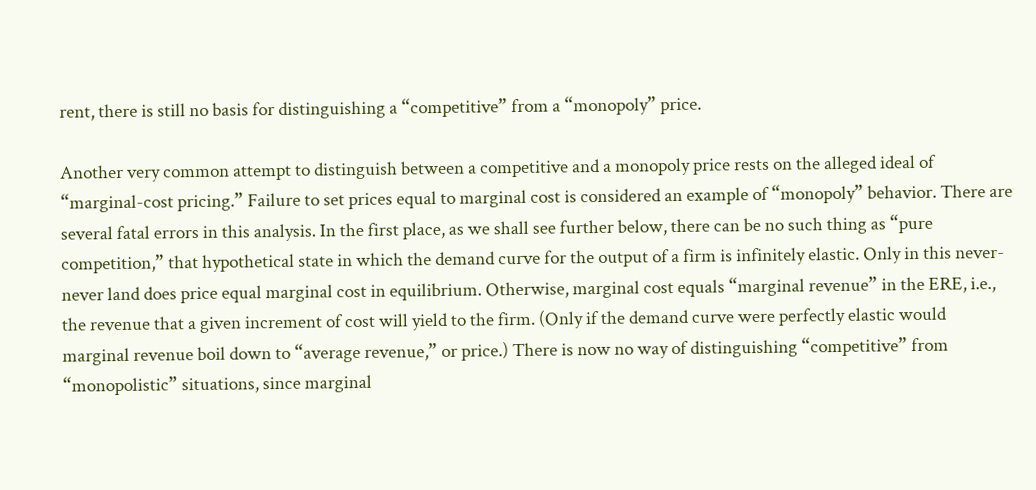rent, there is still no basis for distinguishing a “competitive” from a “monopoly” price.

Another very common attempt to distinguish between a competitive and a monopoly price rests on the alleged ideal of “marginal-cost pricing.” Failure to set prices equal to marginal cost is considered an example of “monopoly” behavior. There are several fatal errors in this analysis. In the first place, as we shall see further below, there can be no such thing as “pure competition,” that hypothetical state in which the demand curve for the output of a firm is infinitely elastic. Only in this never-never land does price equal marginal cost in equilibrium. Otherwise, marginal cost equals “marginal revenue” in the ERE, i.e., the revenue that a given increment of cost will yield to the firm. (Only if the demand curve were perfectly elastic would marginal revenue boil down to “average revenue,” or price.) There is now no way of distinguishing “competitive” from “monopolistic” situations, since marginal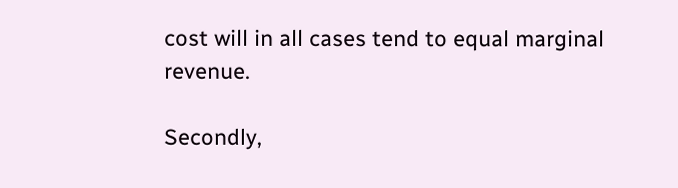cost will in all cases tend to equal marginal revenue.

Secondly,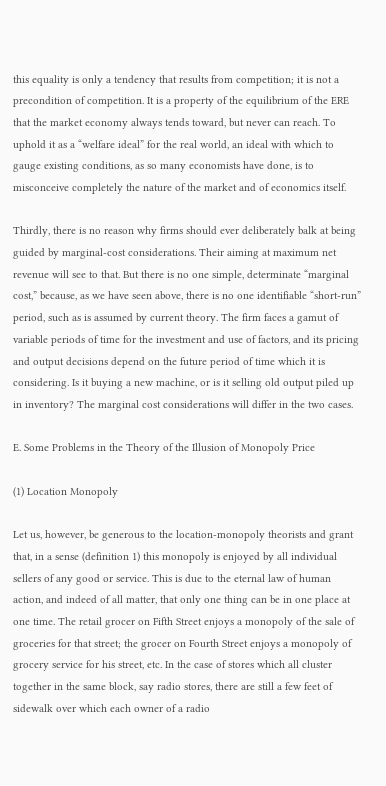this equality is only a tendency that results from competition; it is not a precondition of competition. It is a property of the equilibrium of the ERE that the market economy always tends toward, but never can reach. To uphold it as a “welfare ideal” for the real world, an ideal with which to gauge existing conditions, as so many economists have done, is to misconceive completely the nature of the market and of economics itself.

Thirdly, there is no reason why firms should ever deliberately balk at being guided by marginal-cost considerations. Their aiming at maximum net revenue will see to that. But there is no one simple, determinate “marginal cost,” because, as we have seen above, there is no one identifiable “short-run” period, such as is assumed by current theory. The firm faces a gamut of variable periods of time for the investment and use of factors, and its pricing and output decisions depend on the future period of time which it is considering. Is it buying a new machine, or is it selling old output piled up in inventory? The marginal cost considerations will differ in the two cases.

E. Some Problems in the Theory of the Illusion of Monopoly Price

(1) Location Monopoly

Let us, however, be generous to the location-monopoly theorists and grant that, in a sense (definition 1) this monopoly is enjoyed by all individual sellers of any good or service. This is due to the eternal law of human action, and indeed of all matter, that only one thing can be in one place at one time. The retail grocer on Fifth Street enjoys a monopoly of the sale of groceries for that street; the grocer on Fourth Street enjoys a monopoly of grocery service for his street, etc. In the case of stores which all cluster together in the same block, say radio stores, there are still a few feet of sidewalk over which each owner of a radio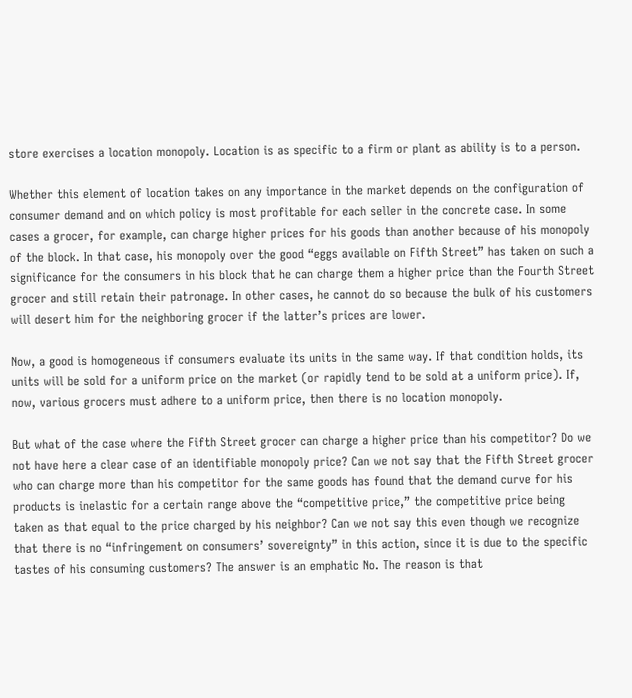store exercises a location monopoly. Location is as specific to a firm or plant as ability is to a person.

Whether this element of location takes on any importance in the market depends on the configuration of consumer demand and on which policy is most profitable for each seller in the concrete case. In some cases a grocer, for example, can charge higher prices for his goods than another because of his monopoly of the block. In that case, his monopoly over the good “eggs available on Fifth Street” has taken on such a significance for the consumers in his block that he can charge them a higher price than the Fourth Street grocer and still retain their patronage. In other cases, he cannot do so because the bulk of his customers will desert him for the neighboring grocer if the latter’s prices are lower.

Now, a good is homogeneous if consumers evaluate its units in the same way. If that condition holds, its units will be sold for a uniform price on the market (or rapidly tend to be sold at a uniform price). If, now, various grocers must adhere to a uniform price, then there is no location monopoly.

But what of the case where the Fifth Street grocer can charge a higher price than his competitor? Do we not have here a clear case of an identifiable monopoly price? Can we not say that the Fifth Street grocer who can charge more than his competitor for the same goods has found that the demand curve for his products is inelastic for a certain range above the “competitive price,” the competitive price being taken as that equal to the price charged by his neighbor? Can we not say this even though we recognize that there is no “infringement on consumers’ sovereignty” in this action, since it is due to the specific tastes of his consuming customers? The answer is an emphatic No. The reason is that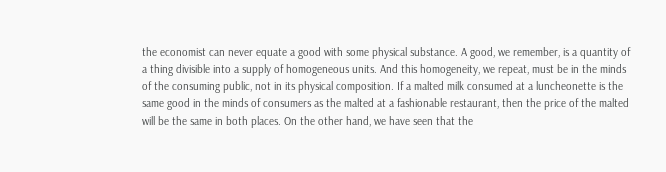the economist can never equate a good with some physical substance. A good, we remember, is a quantity of a thing divisible into a supply of homogeneous units. And this homogeneity, we repeat, must be in the minds of the consuming public, not in its physical composition. If a malted milk consumed at a luncheonette is the same good in the minds of consumers as the malted at a fashionable restaurant, then the price of the malted will be the same in both places. On the other hand, we have seen that the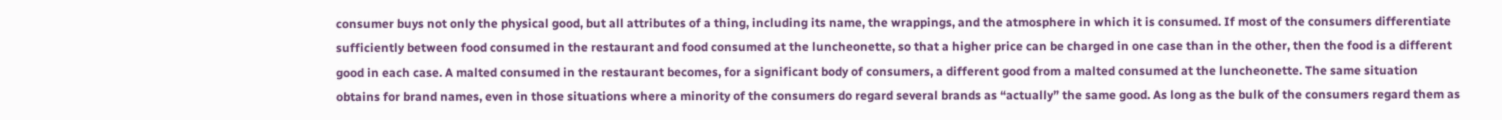consumer buys not only the physical good, but all attributes of a thing, including its name, the wrappings, and the atmosphere in which it is consumed. If most of the consumers differentiate sufficiently between food consumed in the restaurant and food consumed at the luncheonette, so that a higher price can be charged in one case than in the other, then the food is a different good in each case. A malted consumed in the restaurant becomes, for a significant body of consumers, a different good from a malted consumed at the luncheonette. The same situation obtains for brand names, even in those situations where a minority of the consumers do regard several brands as “actually” the same good. As long as the bulk of the consumers regard them as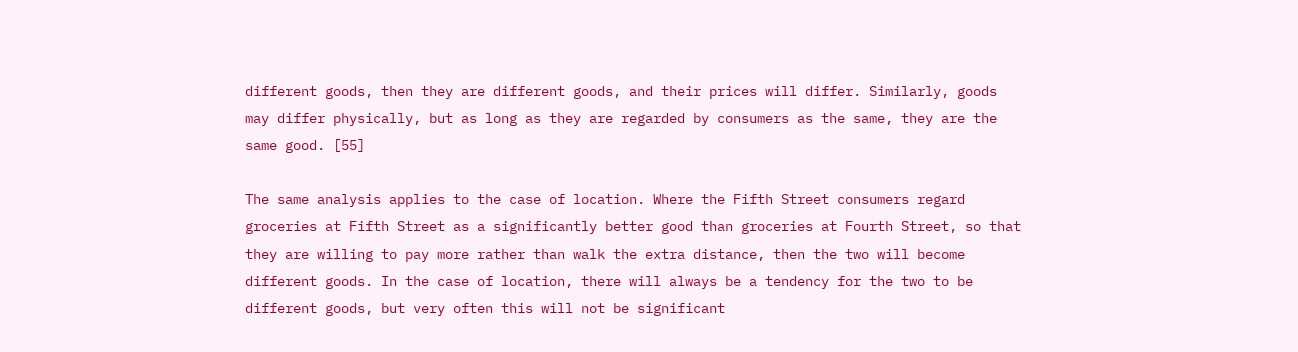different goods, then they are different goods, and their prices will differ. Similarly, goods may differ physically, but as long as they are regarded by consumers as the same, they are the same good. [55]

The same analysis applies to the case of location. Where the Fifth Street consumers regard groceries at Fifth Street as a significantly better good than groceries at Fourth Street, so that they are willing to pay more rather than walk the extra distance, then the two will become different goods. In the case of location, there will always be a tendency for the two to be different goods, but very often this will not be significant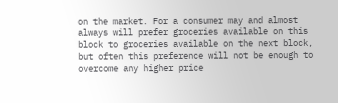on the market. For a consumer may and almost always will prefer groceries available on this block to groceries available on the next block, but often this preference will not be enough to overcome any higher price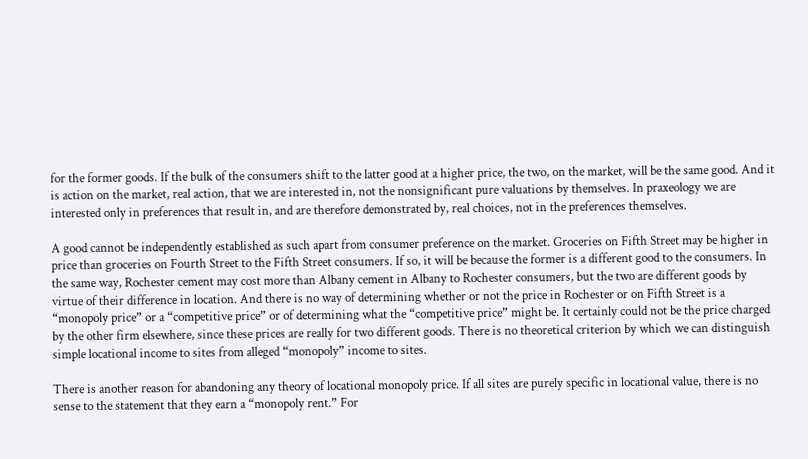for the former goods. If the bulk of the consumers shift to the latter good at a higher price, the two, on the market, will be the same good. And it is action on the market, real action, that we are interested in, not the nonsignificant pure valuations by themselves. In praxeology we are interested only in preferences that result in, and are therefore demonstrated by, real choices, not in the preferences themselves.

A good cannot be independently established as such apart from consumer preference on the market. Groceries on Fifth Street may be higher in price than groceries on Fourth Street to the Fifth Street consumers. If so, it will be because the former is a different good to the consumers. In the same way, Rochester cement may cost more than Albany cement in Albany to Rochester consumers, but the two are different goods by virtue of their difference in location. And there is no way of determining whether or not the price in Rochester or on Fifth Street is a “monopoly price” or a “competitive price” or of determining what the “competitive price” might be. It certainly could not be the price charged by the other firm elsewhere, since these prices are really for two different goods. There is no theoretical criterion by which we can distinguish simple locational income to sites from alleged “monopoly” income to sites.

There is another reason for abandoning any theory of locational monopoly price. If all sites are purely specific in locational value, there is no sense to the statement that they earn a “monopoly rent.” For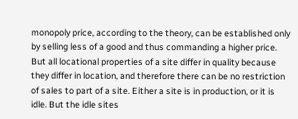monopoly price, according to the theory, can be established only by selling less of a good and thus commanding a higher price. But all locational properties of a site differ in quality because they differ in location, and therefore there can be no restriction of sales to part of a site. Either a site is in production, or it is idle. But the idle sites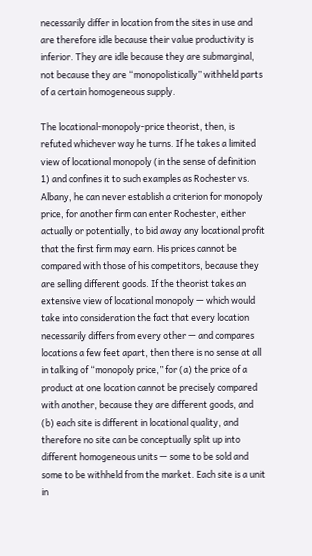necessarily differ in location from the sites in use and are therefore idle because their value productivity is inferior. They are idle because they are submarginal, not because they are “monopolistically” withheld parts of a certain homogeneous supply.

The locational-monopoly-price theorist, then, is refuted whichever way he turns. If he takes a limited view of locational monopoly (in the sense of definition 1) and confines it to such examples as Rochester vs. Albany, he can never establish a criterion for monopoly price, for another firm can enter Rochester, either actually or potentially, to bid away any locational profit that the first firm may earn. His prices cannot be compared with those of his competitors, because they are selling different goods. If the theorist takes an extensive view of locational monopoly — which would take into consideration the fact that every location necessarily differs from every other — and compares locations a few feet apart, then there is no sense at all in talking of “monopoly price,” for (a) the price of a product at one location cannot be precisely compared with another, because they are different goods, and (b) each site is different in locational quality, and therefore no site can be conceptually split up into different homogeneous units — some to be sold and some to be withheld from the market. Each site is a unit in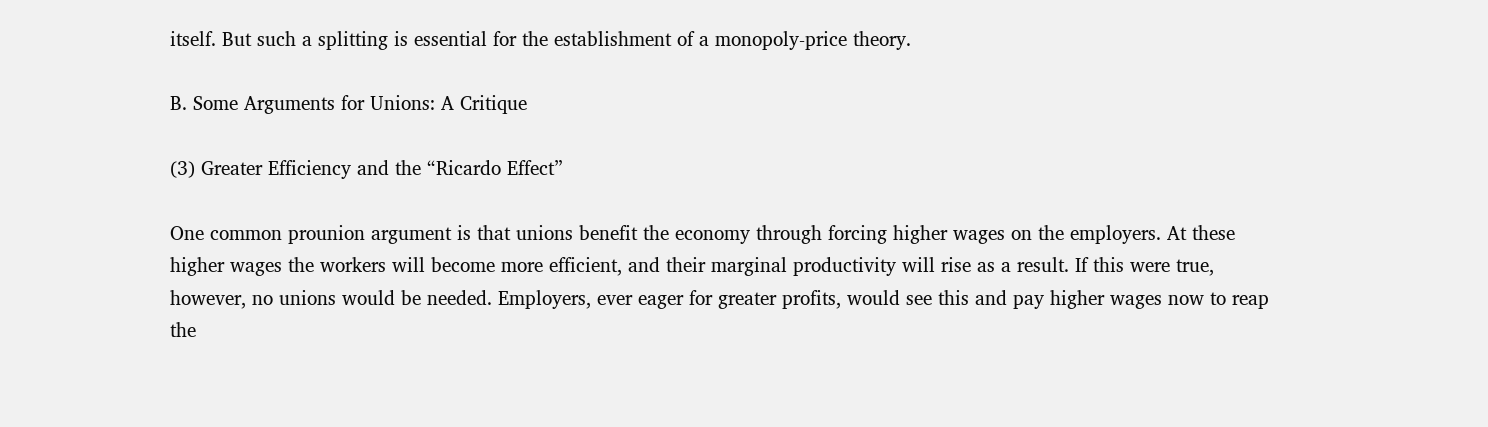itself. But such a splitting is essential for the establishment of a monopoly-price theory.

B. Some Arguments for Unions: A Critique

(3) Greater Efficiency and the “Ricardo Effect”

One common prounion argument is that unions benefit the economy through forcing higher wages on the employers. At these higher wages the workers will become more efficient, and their marginal productivity will rise as a result. If this were true, however, no unions would be needed. Employers, ever eager for greater profits, would see this and pay higher wages now to reap the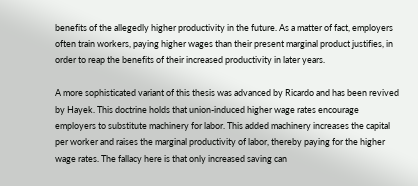benefits of the allegedly higher productivity in the future. As a matter of fact, employers often train workers, paying higher wages than their present marginal product justifies, in order to reap the benefits of their increased productivity in later years.

A more sophisticated variant of this thesis was advanced by Ricardo and has been revived by Hayek. This doctrine holds that union-induced higher wage rates encourage employers to substitute machinery for labor. This added machinery increases the capital per worker and raises the marginal productivity of labor, thereby paying for the higher wage rates. The fallacy here is that only increased saving can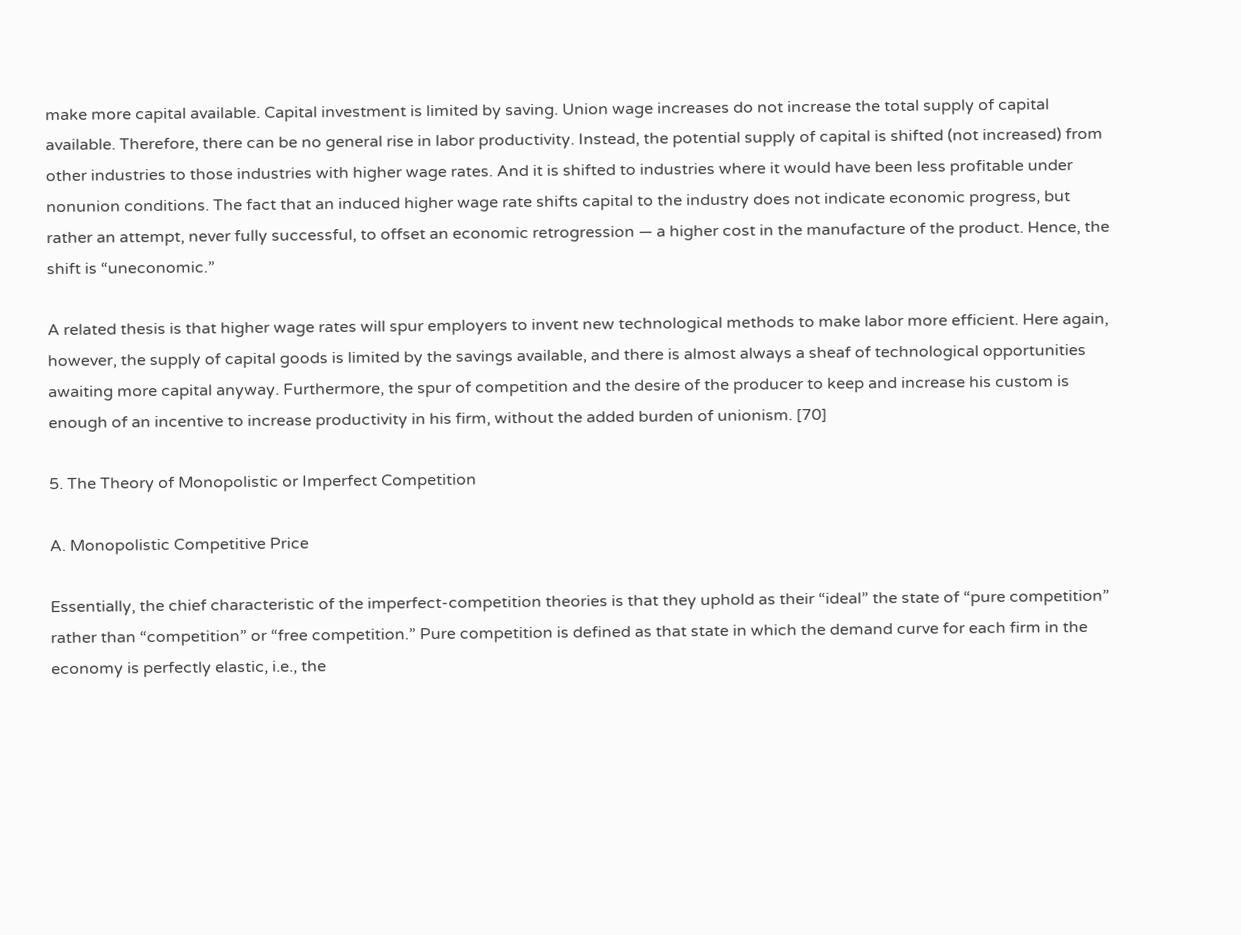make more capital available. Capital investment is limited by saving. Union wage increases do not increase the total supply of capital available. Therefore, there can be no general rise in labor productivity. Instead, the potential supply of capital is shifted (not increased) from other industries to those industries with higher wage rates. And it is shifted to industries where it would have been less profitable under nonunion conditions. The fact that an induced higher wage rate shifts capital to the industry does not indicate economic progress, but rather an attempt, never fully successful, to offset an economic retrogression — a higher cost in the manufacture of the product. Hence, the shift is “uneconomic.”

A related thesis is that higher wage rates will spur employers to invent new technological methods to make labor more efficient. Here again, however, the supply of capital goods is limited by the savings available, and there is almost always a sheaf of technological opportunities awaiting more capital anyway. Furthermore, the spur of competition and the desire of the producer to keep and increase his custom is enough of an incentive to increase productivity in his firm, without the added burden of unionism. [70]

5. The Theory of Monopolistic or Imperfect Competition

A. Monopolistic Competitive Price

Essentially, the chief characteristic of the imperfect-competition theories is that they uphold as their “ideal” the state of “pure competition” rather than “competition” or “free competition.” Pure competition is defined as that state in which the demand curve for each firm in the economy is perfectly elastic, i.e., the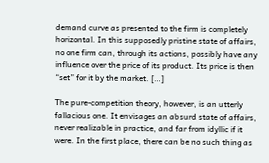demand curve as presented to the firm is completely horizontal. In this supposedly pristine state of affairs, no one firm can, through its actions, possibly have any influence over the price of its product. Its price is then “set” for it by the market. […]

The pure-competition theory, however, is an utterly fallacious one. It envisages an absurd state of affairs, never realizable in practice, and far from idyllic if it were. In the first place, there can be no such thing as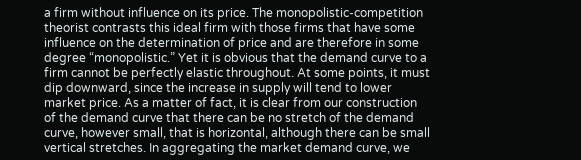a firm without influence on its price. The monopolistic-competition theorist contrasts this ideal firm with those firms that have some influence on the determination of price and are therefore in some degree “monopolistic.” Yet it is obvious that the demand curve to a firm cannot be perfectly elastic throughout. At some points, it must dip downward, since the increase in supply will tend to lower market price. As a matter of fact, it is clear from our construction of the demand curve that there can be no stretch of the demand curve, however small, that is horizontal, although there can be small vertical stretches. In aggregating the market demand curve, we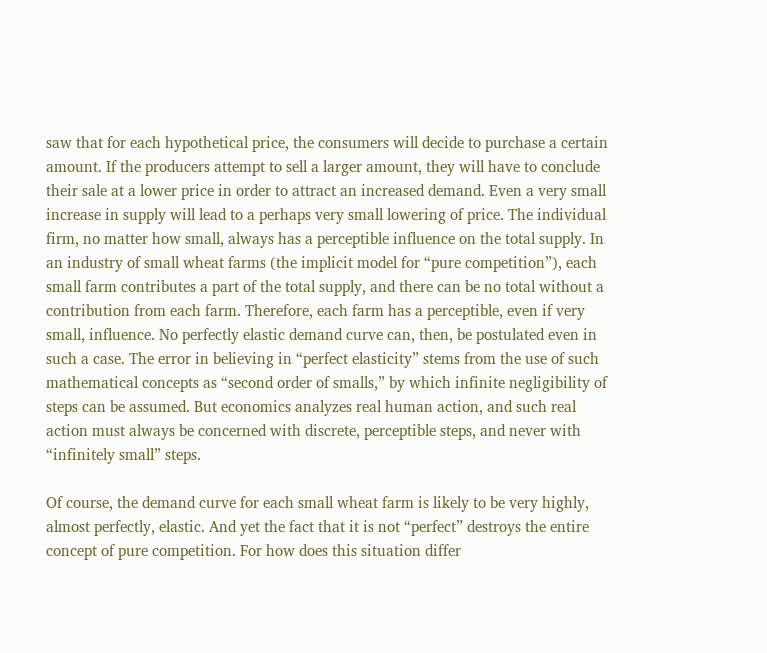saw that for each hypothetical price, the consumers will decide to purchase a certain amount. If the producers attempt to sell a larger amount, they will have to conclude their sale at a lower price in order to attract an increased demand. Even a very small increase in supply will lead to a perhaps very small lowering of price. The individual firm, no matter how small, always has a perceptible influence on the total supply. In an industry of small wheat farms (the implicit model for “pure competition”), each small farm contributes a part of the total supply, and there can be no total without a contribution from each farm. Therefore, each farm has a perceptible, even if very small, influence. No perfectly elastic demand curve can, then, be postulated even in such a case. The error in believing in “perfect elasticity” stems from the use of such mathematical concepts as “second order of smalls,” by which infinite negligibility of steps can be assumed. But economics analyzes real human action, and such real action must always be concerned with discrete, perceptible steps, and never with “infinitely small” steps.

Of course, the demand curve for each small wheat farm is likely to be very highly, almost perfectly, elastic. And yet the fact that it is not “perfect” destroys the entire concept of pure competition. For how does this situation differ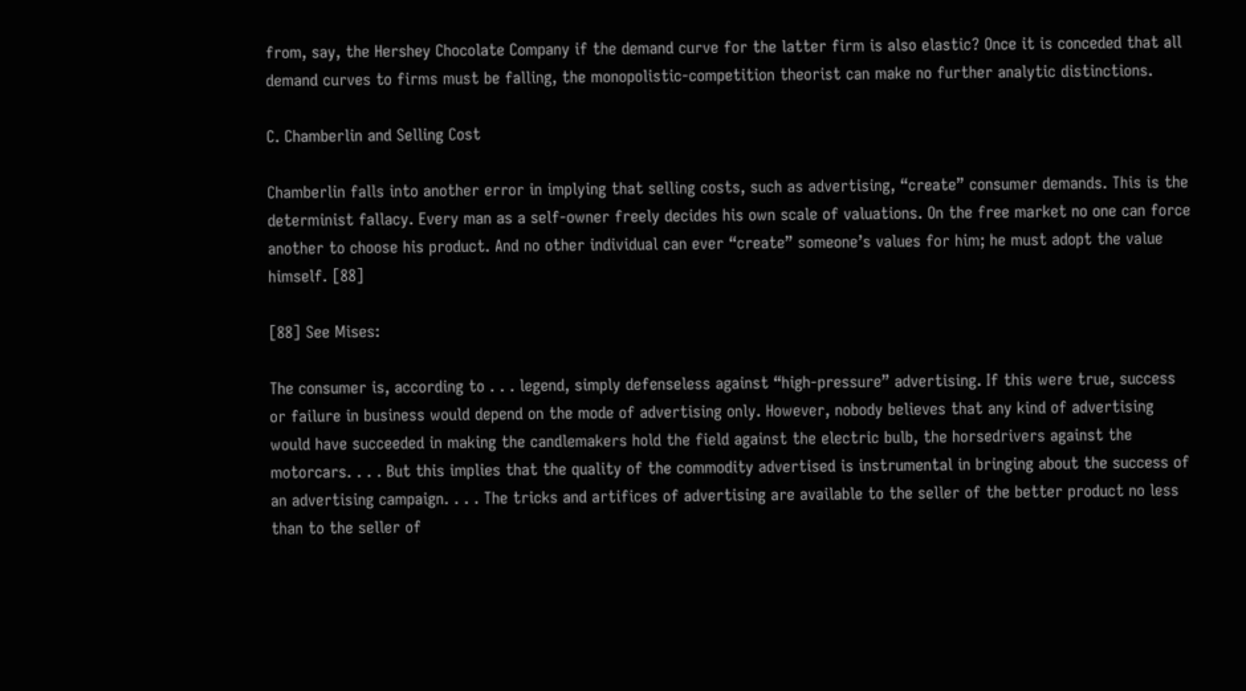from, say, the Hershey Chocolate Company if the demand curve for the latter firm is also elastic? Once it is conceded that all demand curves to firms must be falling, the monopolistic-competition theorist can make no further analytic distinctions.

C. Chamberlin and Selling Cost

Chamberlin falls into another error in implying that selling costs, such as advertising, “create” consumer demands. This is the determinist fallacy. Every man as a self-owner freely decides his own scale of valuations. On the free market no one can force another to choose his product. And no other individual can ever “create” someone’s values for him; he must adopt the value himself. [88]

[88] See Mises:

The consumer is, according to . . . legend, simply defenseless against “high-pressure” advertising. If this were true, success or failure in business would depend on the mode of advertising only. However, nobody believes that any kind of advertising would have succeeded in making the candlemakers hold the field against the electric bulb, the horsedrivers against the motorcars. . . . But this implies that the quality of the commodity advertised is instrumental in bringing about the success of an advertising campaign. . . . The tricks and artifices of advertising are available to the seller of the better product no less than to the seller of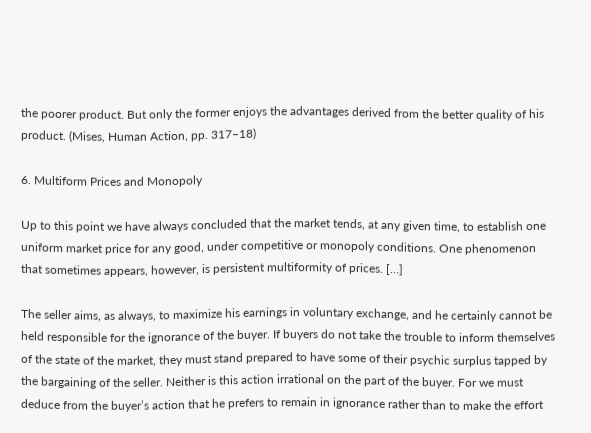the poorer product. But only the former enjoys the advantages derived from the better quality of his product. (Mises, Human Action, pp. 317–18)

6. Multiform Prices and Monopoly

Up to this point we have always concluded that the market tends, at any given time, to establish one uniform market price for any good, under competitive or monopoly conditions. One phenomenon that sometimes appears, however, is persistent multiformity of prices. […]

The seller aims, as always, to maximize his earnings in voluntary exchange, and he certainly cannot be held responsible for the ignorance of the buyer. If buyers do not take the trouble to inform themselves of the state of the market, they must stand prepared to have some of their psychic surplus tapped by the bargaining of the seller. Neither is this action irrational on the part of the buyer. For we must deduce from the buyer’s action that he prefers to remain in ignorance rather than to make the effort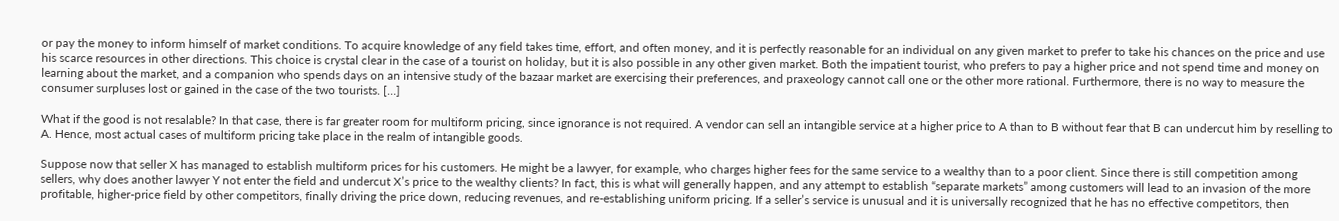or pay the money to inform himself of market conditions. To acquire knowledge of any field takes time, effort, and often money, and it is perfectly reasonable for an individual on any given market to prefer to take his chances on the price and use his scarce resources in other directions. This choice is crystal clear in the case of a tourist on holiday, but it is also possible in any other given market. Both the impatient tourist, who prefers to pay a higher price and not spend time and money on learning about the market, and a companion who spends days on an intensive study of the bazaar market are exercising their preferences, and praxeology cannot call one or the other more rational. Furthermore, there is no way to measure the consumer surpluses lost or gained in the case of the two tourists. […]

What if the good is not resalable? In that case, there is far greater room for multiform pricing, since ignorance is not required. A vendor can sell an intangible service at a higher price to A than to B without fear that B can undercut him by reselling to A. Hence, most actual cases of multiform pricing take place in the realm of intangible goods.

Suppose now that seller X has managed to establish multiform prices for his customers. He might be a lawyer, for example, who charges higher fees for the same service to a wealthy than to a poor client. Since there is still competition among sellers, why does another lawyer Y not enter the field and undercut X’s price to the wealthy clients? In fact, this is what will generally happen, and any attempt to establish “separate markets” among customers will lead to an invasion of the more profitable, higher-price field by other competitors, finally driving the price down, reducing revenues, and re-establishing uniform pricing. If a seller’s service is unusual and it is universally recognized that he has no effective competitors, then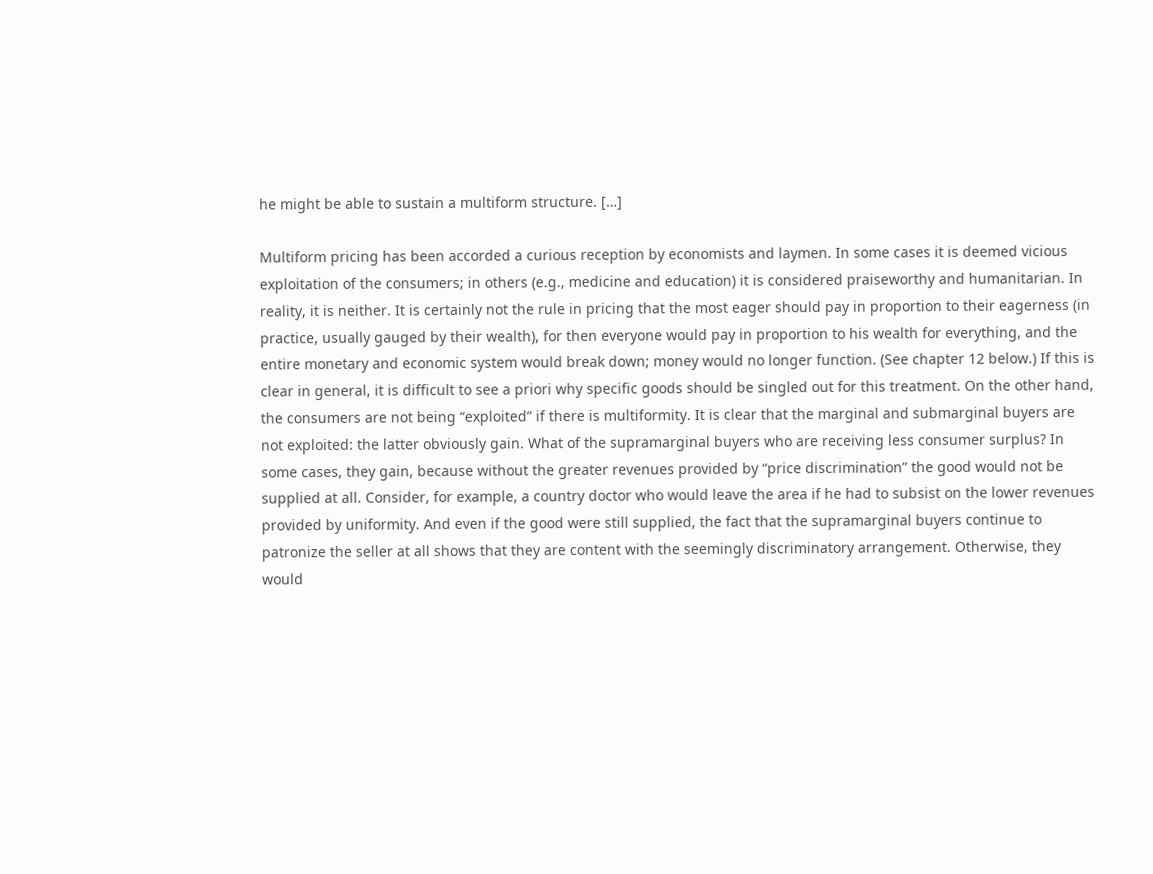he might be able to sustain a multiform structure. […]

Multiform pricing has been accorded a curious reception by economists and laymen. In some cases it is deemed vicious exploitation of the consumers; in others (e.g., medicine and education) it is considered praiseworthy and humanitarian. In reality, it is neither. It is certainly not the rule in pricing that the most eager should pay in proportion to their eagerness (in practice, usually gauged by their wealth), for then everyone would pay in proportion to his wealth for everything, and the entire monetary and economic system would break down; money would no longer function. (See chapter 12 below.) If this is clear in general, it is difficult to see a priori why specific goods should be singled out for this treatment. On the other hand, the consumers are not being “exploited” if there is multiformity. It is clear that the marginal and submarginal buyers are not exploited: the latter obviously gain. What of the supramarginal buyers who are receiving less consumer surplus? In some cases, they gain, because without the greater revenues provided by “price discrimination” the good would not be supplied at all. Consider, for example, a country doctor who would leave the area if he had to subsist on the lower revenues provided by uniformity. And even if the good were still supplied, the fact that the supramarginal buyers continue to patronize the seller at all shows that they are content with the seemingly discriminatory arrangement. Otherwise, they would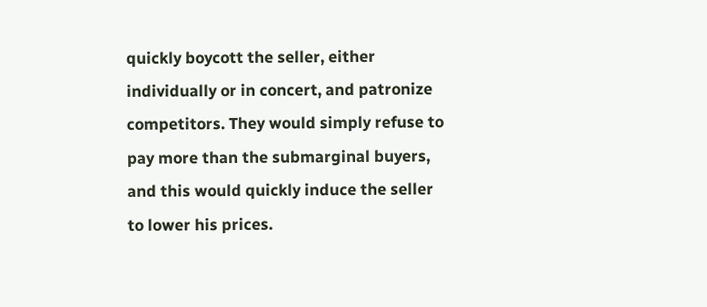quickly boycott the seller, either individually or in concert, and patronize competitors. They would simply refuse to pay more than the submarginal buyers, and this would quickly induce the seller to lower his prices.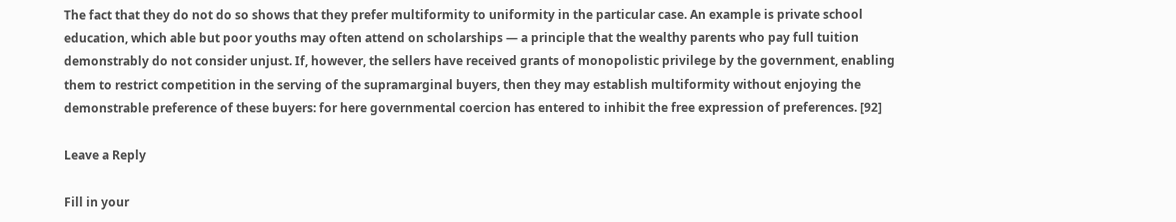The fact that they do not do so shows that they prefer multiformity to uniformity in the particular case. An example is private school education, which able but poor youths may often attend on scholarships — a principle that the wealthy parents who pay full tuition demonstrably do not consider unjust. If, however, the sellers have received grants of monopolistic privilege by the government, enabling them to restrict competition in the serving of the supramarginal buyers, then they may establish multiformity without enjoying the demonstrable preference of these buyers: for here governmental coercion has entered to inhibit the free expression of preferences. [92]

Leave a Reply

Fill in your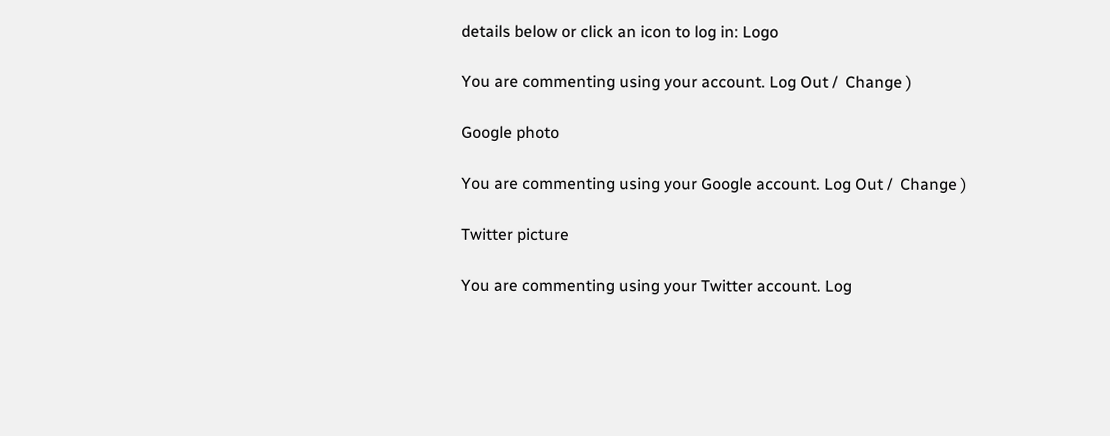details below or click an icon to log in: Logo

You are commenting using your account. Log Out /  Change )

Google photo

You are commenting using your Google account. Log Out /  Change )

Twitter picture

You are commenting using your Twitter account. Log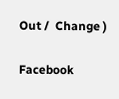Out /  Change )

Facebook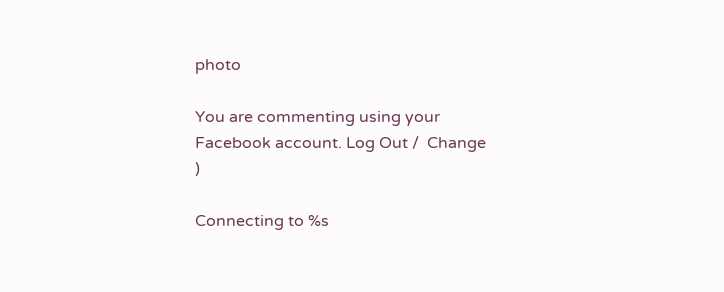photo

You are commenting using your Facebook account. Log Out /  Change )

Connecting to %s